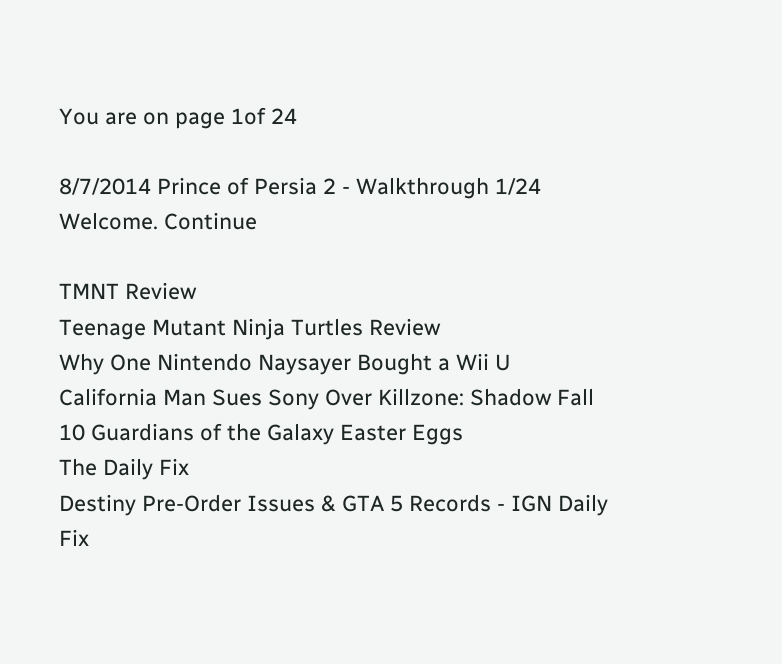You are on page 1of 24

8/7/2014 Prince of Persia 2 - Walkthrough 1/24
Welcome. Continue

TMNT Review
Teenage Mutant Ninja Turtles Review
Why One Nintendo Naysayer Bought a Wii U
California Man Sues Sony Over Killzone: Shadow Fall
10 Guardians of the Galaxy Easter Eggs
The Daily Fix
Destiny Pre-Order Issues & GTA 5 Records - IGN Daily Fix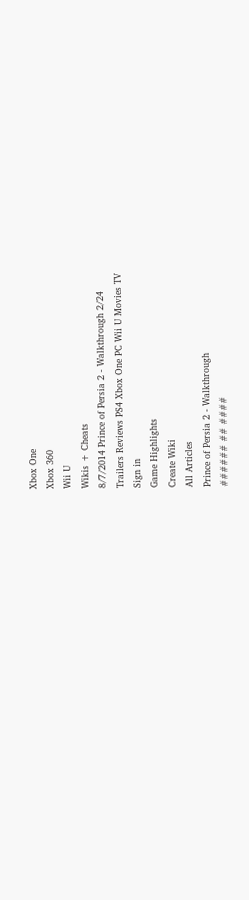Xbox One
Xbox 360
Wii U
Wikis + Cheats
8/7/2014 Prince of Persia 2 - Walkthrough 2/24
Trailers Reviews PS4 Xbox One PC Wii U Movies TV
Sign in
Game Highlights
Create Wiki
All Articles
Prince of Persia 2 - Walkthrough
###### ## ####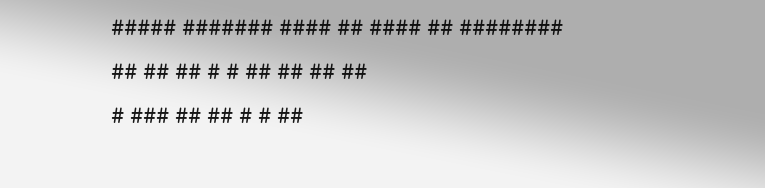##### ####### #### ## #### ## ########
## ## ## # # ## ## ## ##
# ### ## ## # # ##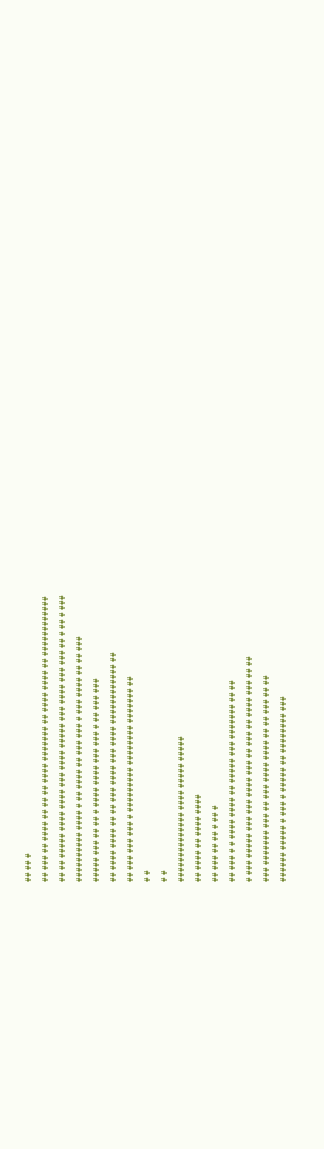## ## #
## ### ## #### ## ## ## #### ####### ## #### #### ## ############
## ## ##### #### #### ### #### ##### ### #### ### ### ## # ## # ###
########## #### # ## #### ## ### ### # ### #### ## ## ###
##### ### ## ## # #### #### ### ### # ## ### ###
## #### #### ## ## ### #### ### #### ############ ##
## ### ### ### # ######### ######## ####### ##
# #
# #
############## #### ##### #####
## #### ## #### ####
## ### ## ## # ## #
## ### # # #### #### ## ##### ### ####### ## ##
# ### ##### ### ### #### ### ## ### ## #### ### ## ##
### ####### ### ## ### #### #### ## ## ### ## ##
###### ##### # ### # ##### ## ######## ###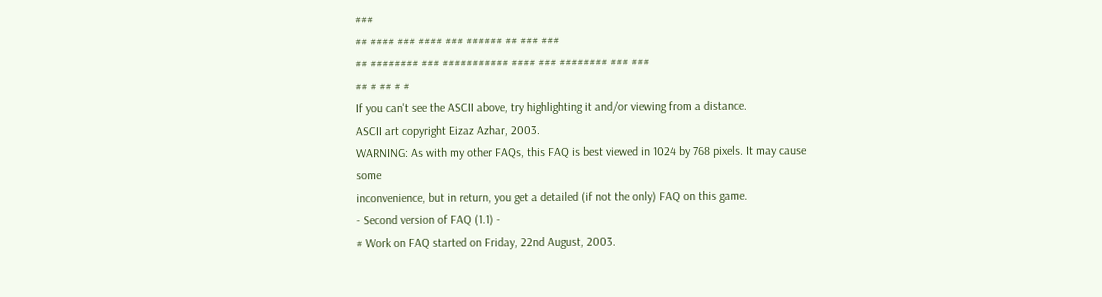###
## #### ### #### ### ###### ## ### ###
## ######## ### ########### #### ### ######## ### ###
## # ## # #
If you can't see the ASCII above, try highlighting it and/or viewing from a distance.
ASCII art copyright Eizaz Azhar, 2003.
WARNING: As with my other FAQs, this FAQ is best viewed in 1024 by 768 pixels. It may cause some
inconvenience, but in return, you get a detailed (if not the only) FAQ on this game.
- Second version of FAQ (1.1) -
# Work on FAQ started on Friday, 22nd August, 2003.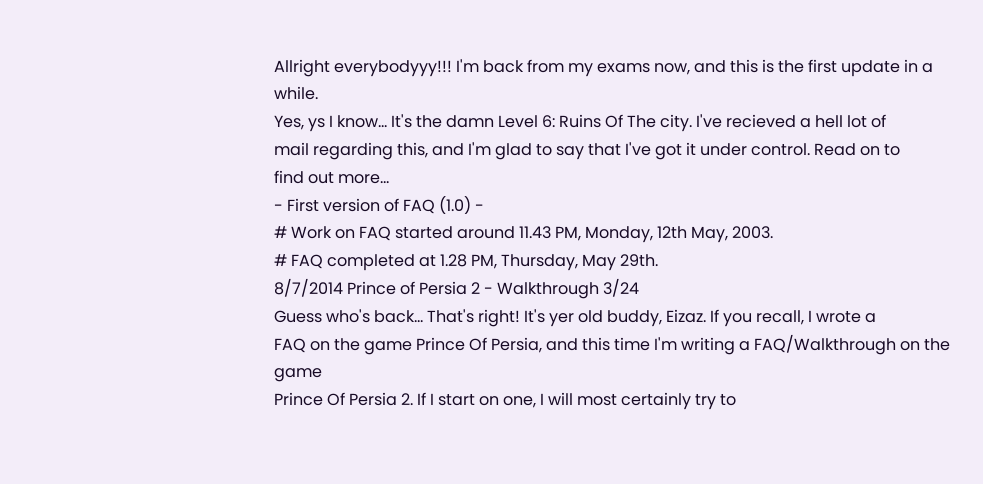Allright everybodyyy!!! I'm back from my exams now, and this is the first update in a while.
Yes, ys I know... It's the damn Level 6: Ruins Of The city. I've recieved a hell lot of
mail regarding this, and I'm glad to say that I've got it under control. Read on to
find out more...
- First version of FAQ (1.0) -
# Work on FAQ started around 11.43 PM, Monday, 12th May, 2003.
# FAQ completed at 1.28 PM, Thursday, May 29th.
8/7/2014 Prince of Persia 2 - Walkthrough 3/24
Guess who's back... That's right! It's yer old buddy, Eizaz. If you recall, I wrote a
FAQ on the game Prince Of Persia, and this time I'm writing a FAQ/Walkthrough on the game
Prince Of Persia 2. If I start on one, I will most certainly try to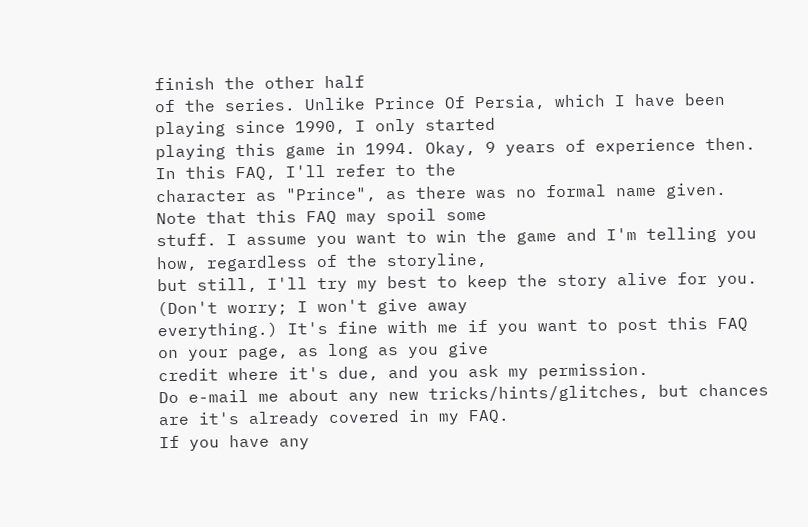finish the other half
of the series. Unlike Prince Of Persia, which I have been playing since 1990, I only started
playing this game in 1994. Okay, 9 years of experience then. In this FAQ, I'll refer to the
character as "Prince", as there was no formal name given. Note that this FAQ may spoil some
stuff. I assume you want to win the game and I'm telling you how, regardless of the storyline,
but still, I'll try my best to keep the story alive for you. (Don't worry; I won't give away
everything.) It's fine with me if you want to post this FAQ on your page, as long as you give
credit where it's due, and you ask my permission.
Do e-mail me about any new tricks/hints/glitches, but chances are it's already covered in my FAQ.
If you have any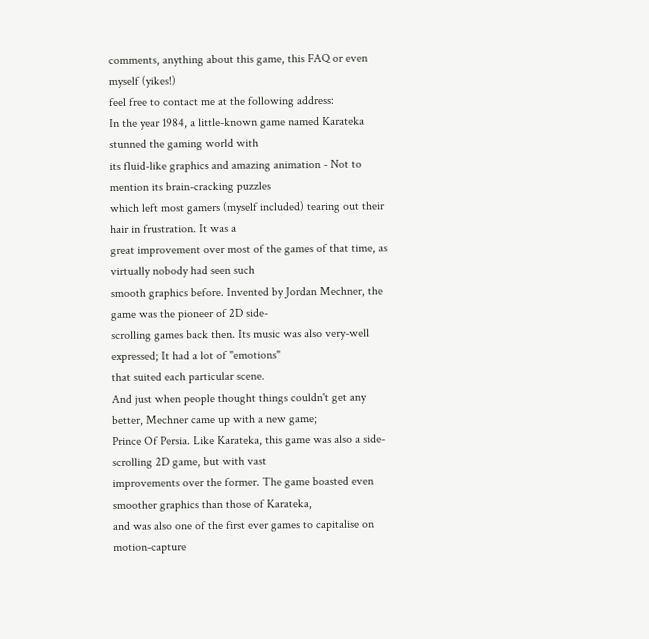comments, anything about this game, this FAQ or even myself (yikes!)
feel free to contact me at the following address:
In the year 1984, a little-known game named Karateka stunned the gaming world with
its fluid-like graphics and amazing animation - Not to mention its brain-cracking puzzles
which left most gamers (myself included) tearing out their hair in frustration. It was a
great improvement over most of the games of that time, as virtually nobody had seen such
smooth graphics before. Invented by Jordan Mechner, the game was the pioneer of 2D side-
scrolling games back then. Its music was also very-well expressed; It had a lot of "emotions"
that suited each particular scene.
And just when people thought things couldn't get any better, Mechner came up with a new game;
Prince Of Persia. Like Karateka, this game was also a side-scrolling 2D game, but with vast
improvements over the former. The game boasted even smoother graphics than those of Karateka,
and was also one of the first ever games to capitalise on motion-capture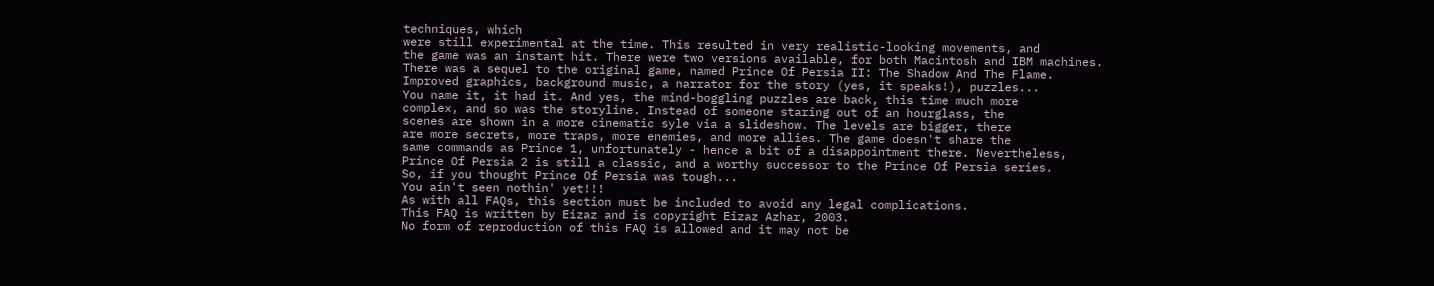techniques, which
were still experimental at the time. This resulted in very realistic-looking movements, and
the game was an instant hit. There were two versions available, for both Macintosh and IBM machines.
There was a sequel to the original game, named Prince Of Persia II: The Shadow And The Flame.
Improved graphics, background music, a narrator for the story (yes, it speaks!), puzzles...
You name it, it had it. And yes, the mind-boggling puzzles are back, this time much more
complex, and so was the storyline. Instead of someone staring out of an hourglass, the
scenes are shown in a more cinematic syle via a slideshow. The levels are bigger, there
are more secrets, more traps, more enemies, and more allies. The game doesn't share the
same commands as Prince 1, unfortunately - hence a bit of a disappointment there. Nevertheless,
Prince Of Persia 2 is still a classic, and a worthy successor to the Prince Of Persia series.
So, if you thought Prince Of Persia was tough...
You ain't seen nothin' yet!!!
As with all FAQs, this section must be included to avoid any legal complications.
This FAQ is written by Eizaz and is copyright Eizaz Azhar, 2003.
No form of reproduction of this FAQ is allowed and it may not be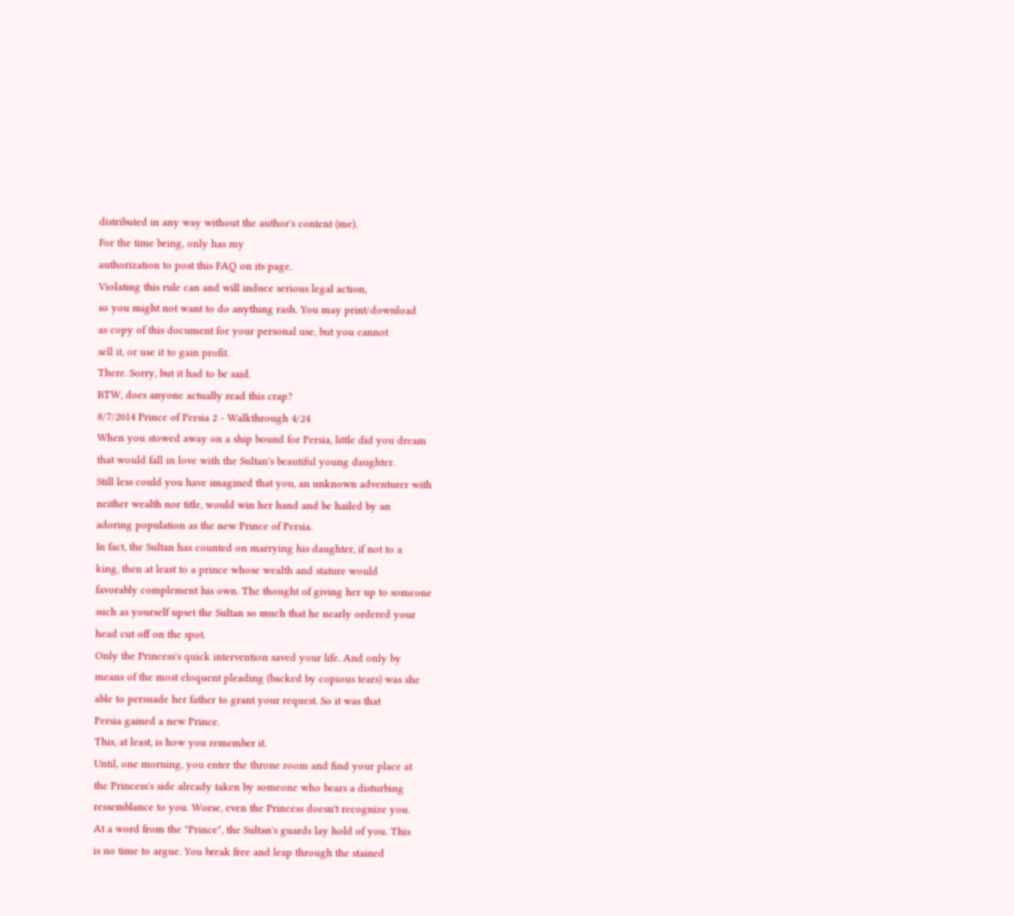distributed in any way without the author's content (me).
For the time being, only has my
authorization to post this FAQ on its page.
Violating this rule can and will induce serious legal action,
so you might not want to do anything rash. You may print/download
as copy of this document for your personal use, but you cannot
sell it, or use it to gain profit.
There. Sorry, but it had to be said.
BTW, does anyone actually read this crap?
8/7/2014 Prince of Persia 2 - Walkthrough 4/24
When you stowed away on a ship bound for Persia, little did you dream
that would fall in love with the Sultan's beautiful young daughter.
Still less could you have imagined that you, an unknown adventurer with
neither wealth nor title, would win her hand and be hailed by an
adoring population as the new Prince of Persia.
In fact, the Sultan has counted on marrying his daughter, if not to a
king, then at least to a prince whose wealth and stature would
favorably complement his own. The thought of giving her up to someone
such as yourself upset the Sultan so much that he nearly ordered your
head cut off on the spot.
Only the Princess's quick intervention saved your life. And only by
means of the most eloquent pleading (backed by copious tears) was she
able to persuade her father to grant your request. So it was that
Persia gained a new Prince.
This, at least, is how you remember it.
Until, one morning, you enter the throne room and find your place at
the Princess's side already taken by someone who bears a disturbing
ressemblance to you. Worse, even the Princess doesn't recognize you.
At a word from the "Prince", the Sultan's guards lay hold of you. This
is no time to argue. You break free and leap through the stained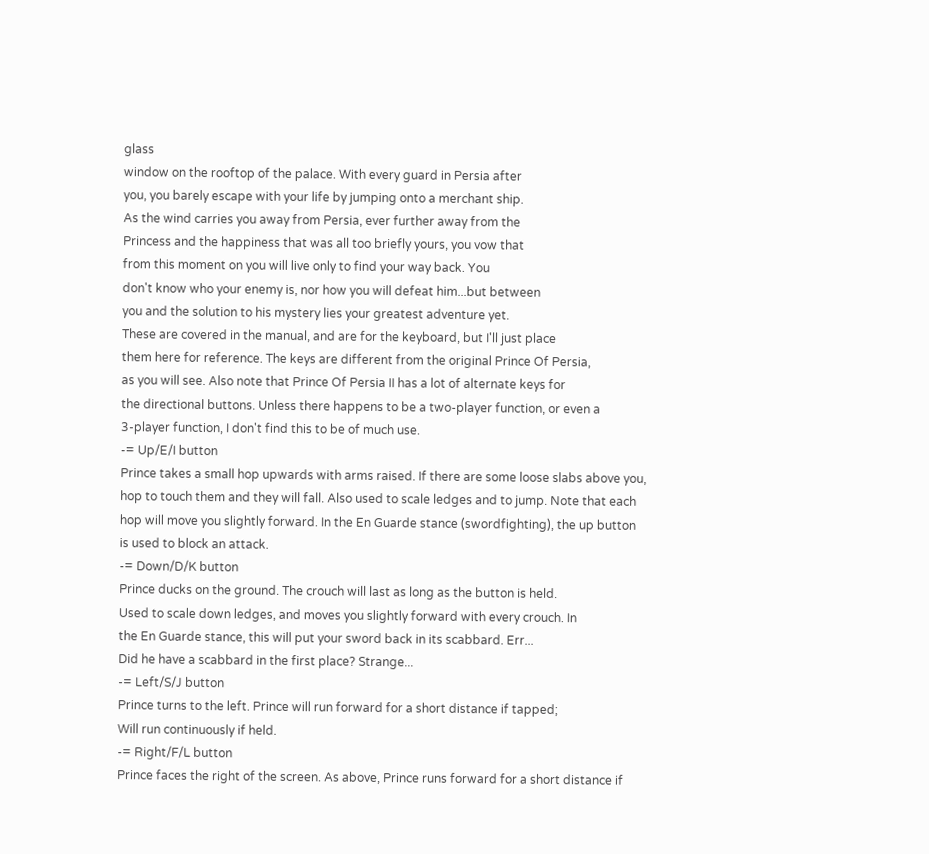glass
window on the rooftop of the palace. With every guard in Persia after
you, you barely escape with your life by jumping onto a merchant ship.
As the wind carries you away from Persia, ever further away from the
Princess and the happiness that was all too briefly yours, you vow that
from this moment on you will live only to find your way back. You
don't know who your enemy is, nor how you will defeat him...but between
you and the solution to his mystery lies your greatest adventure yet.
These are covered in the manual, and are for the keyboard, but I'll just place
them here for reference. The keys are different from the original Prince Of Persia,
as you will see. Also note that Prince Of Persia II has a lot of alternate keys for
the directional buttons. Unless there happens to be a two-player function, or even a
3-player function, I don't find this to be of much use.
-= Up/E/I button
Prince takes a small hop upwards with arms raised. If there are some loose slabs above you,
hop to touch them and they will fall. Also used to scale ledges and to jump. Note that each
hop will move you slightly forward. In the En Guarde stance (swordfighting), the up button
is used to block an attack.
-= Down/D/K button
Prince ducks on the ground. The crouch will last as long as the button is held.
Used to scale down ledges, and moves you slightly forward with every crouch. In
the En Guarde stance, this will put your sword back in its scabbard. Err...
Did he have a scabbard in the first place? Strange...
-= Left/S/J button
Prince turns to the left. Prince will run forward for a short distance if tapped;
Will run continuously if held.
-= Right/F/L button
Prince faces the right of the screen. As above, Prince runs forward for a short distance if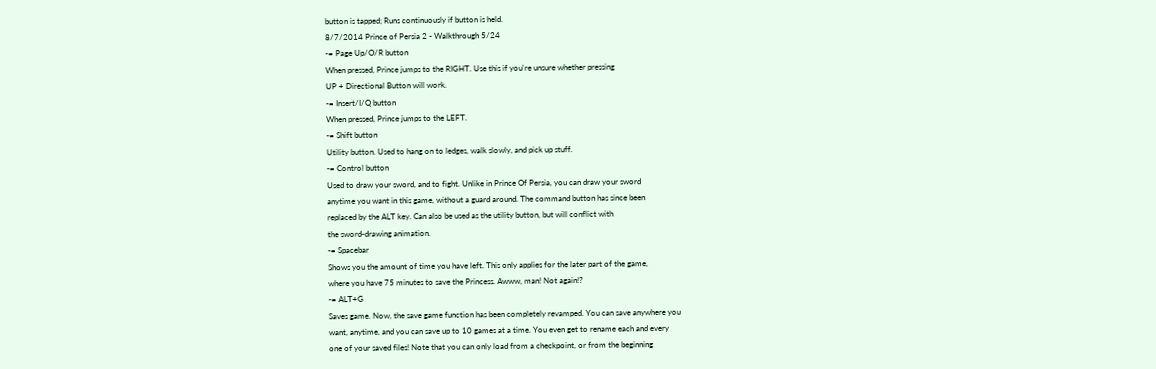button is tapped; Runs continuously if button is held.
8/7/2014 Prince of Persia 2 - Walkthrough 5/24
-= Page Up/O/R button
When pressed, Prince jumps to the RIGHT. Use this if you're unsure whether pressing
UP + Directional Button will work.
-= Insert/I/Q button
When pressed, Prince jumps to the LEFT.
-= Shift button
Utility button. Used to hang on to ledges, walk slowly, and pick up stuff.
-= Control button
Used to draw your sword, and to fight. Unlike in Prince Of Persia, you can draw your sword
anytime you want in this game, without a guard around. The command button has since been
replaced by the ALT key. Can also be used as the utility button, but will conflict with
the sword-drawing animation.
-= Spacebar
Shows you the amount of time you have left. This only applies for the later part of the game,
where you have 75 minutes to save the Princess. Awww, man! Not again!?
-= ALT+G
Saves game. Now, the save game function has been completely revamped. You can save anywhere you
want, anytime, and you can save up to 10 games at a time. You even get to rename each and every
one of your saved files! Note that you can only load from a checkpoint, or from the beginning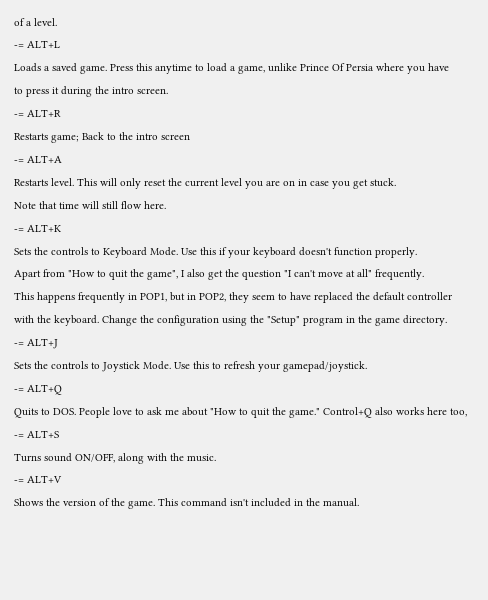of a level.
-= ALT+L
Loads a saved game. Press this anytime to load a game, unlike Prince Of Persia where you have
to press it during the intro screen.
-= ALT+R
Restarts game; Back to the intro screen
-= ALT+A
Restarts level. This will only reset the current level you are on in case you get stuck.
Note that time will still flow here.
-= ALT+K
Sets the controls to Keyboard Mode. Use this if your keyboard doesn't function properly.
Apart from "How to quit the game", I also get the question "I can't move at all" frequently.
This happens frequently in POP1, but in POP2, they seem to have replaced the default controller
with the keyboard. Change the configuration using the "Setup" program in the game directory.
-= ALT+J
Sets the controls to Joystick Mode. Use this to refresh your gamepad/joystick.
-= ALT+Q
Quits to DOS. People love to ask me about "How to quit the game." Control+Q also works here too,
-= ALT+S
Turns sound ON/OFF, along with the music.
-= ALT+V
Shows the version of the game. This command isn't included in the manual.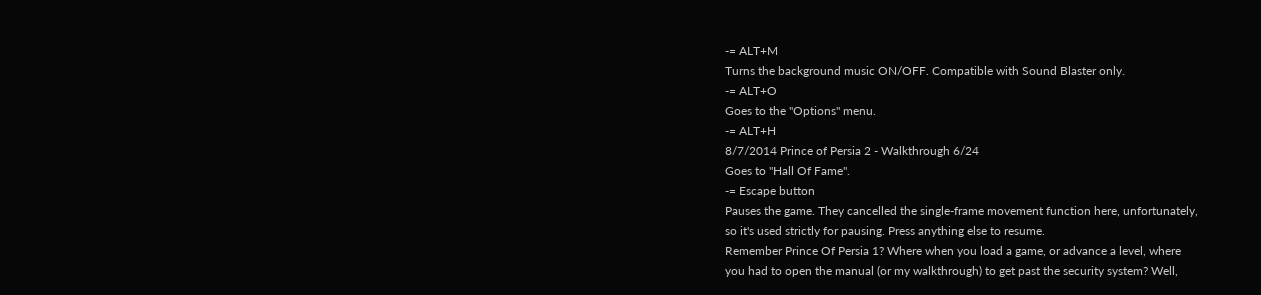-= ALT+M
Turns the background music ON/OFF. Compatible with Sound Blaster only.
-= ALT+O
Goes to the "Options" menu.
-= ALT+H
8/7/2014 Prince of Persia 2 - Walkthrough 6/24
Goes to "Hall Of Fame".
-= Escape button
Pauses the game. They cancelled the single-frame movement function here, unfortunately,
so it's used strictly for pausing. Press anything else to resume.
Remember Prince Of Persia 1? Where when you load a game, or advance a level, where
you had to open the manual (or my walkthrough) to get past the security system? Well,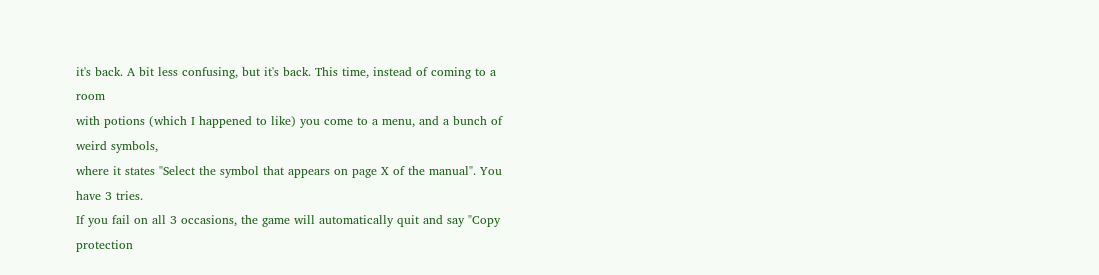it's back. A bit less confusing, but it's back. This time, instead of coming to a room
with potions (which I happened to like) you come to a menu, and a bunch of weird symbols,
where it states "Select the symbol that appears on page X of the manual". You have 3 tries.
If you fail on all 3 occasions, the game will automatically quit and say "Copy protection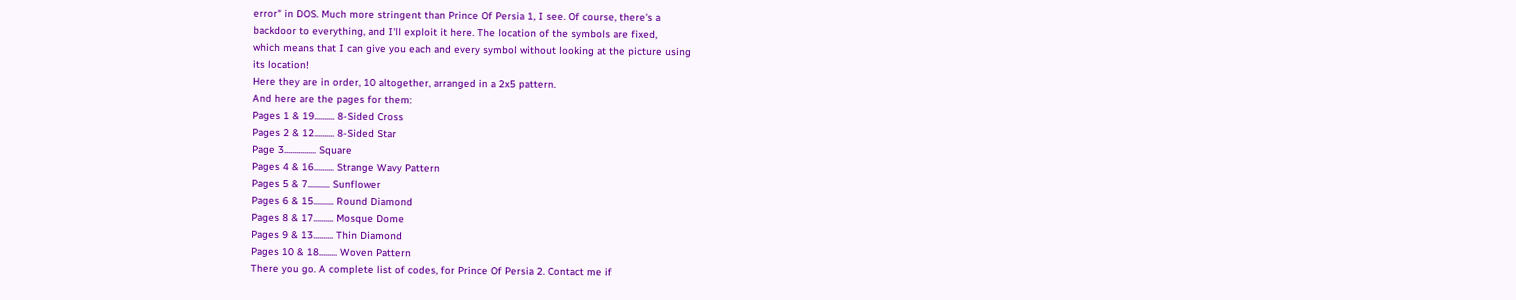error" in DOS. Much more stringent than Prince Of Persia 1, I see. Of course, there's a
backdoor to everything, and I'll exploit it here. The location of the symbols are fixed,
which means that I can give you each and every symbol without looking at the picture using
its location!
Here they are in order, 10 altogether, arranged in a 2x5 pattern.
And here are the pages for them:
Pages 1 & 19.......... 8-Sided Cross
Pages 2 & 12.......... 8-Sided Star
Page 3................ Square
Pages 4 & 16.......... Strange Wavy Pattern
Pages 5 & 7........... Sunflower
Pages 6 & 15.......... Round Diamond
Pages 8 & 17.......... Mosque Dome
Pages 9 & 13.......... Thin Diamond
Pages 10 & 18......... Woven Pattern
There you go. A complete list of codes, for Prince Of Persia 2. Contact me if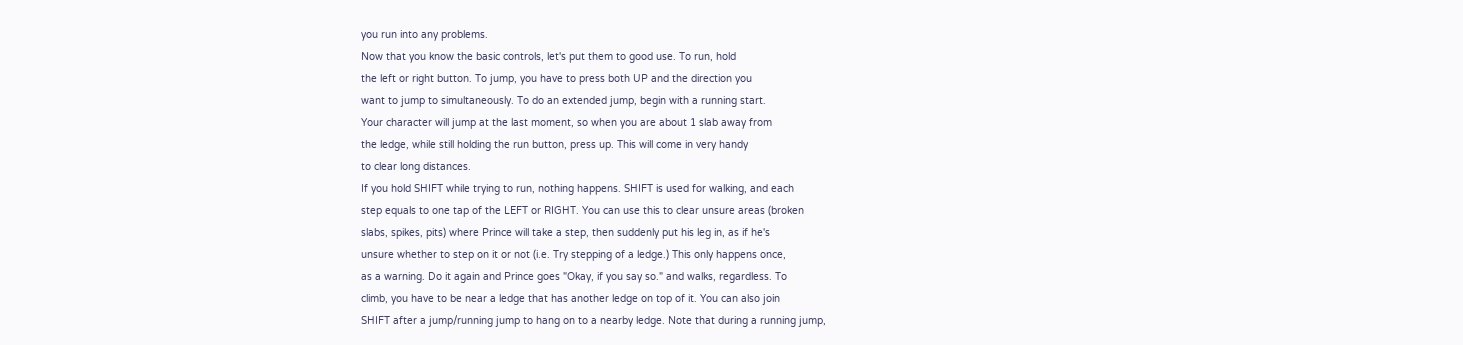you run into any problems.
Now that you know the basic controls, let's put them to good use. To run, hold
the left or right button. To jump, you have to press both UP and the direction you
want to jump to simultaneously. To do an extended jump, begin with a running start.
Your character will jump at the last moment, so when you are about 1 slab away from
the ledge, while still holding the run button, press up. This will come in very handy
to clear long distances.
If you hold SHIFT while trying to run, nothing happens. SHIFT is used for walking, and each
step equals to one tap of the LEFT or RIGHT. You can use this to clear unsure areas (broken
slabs, spikes, pits) where Prince will take a step, then suddenly put his leg in, as if he's
unsure whether to step on it or not (i.e. Try stepping of a ledge.) This only happens once,
as a warning. Do it again and Prince goes "Okay, if you say so." and walks, regardless. To
climb, you have to be near a ledge that has another ledge on top of it. You can also join
SHIFT after a jump/running jump to hang on to a nearby ledge. Note that during a running jump,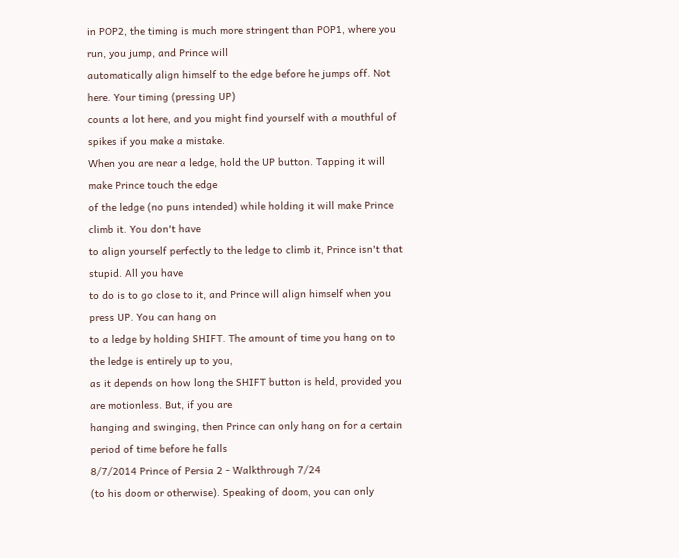in POP2, the timing is much more stringent than POP1, where you run, you jump, and Prince will
automatically align himself to the edge before he jumps off. Not here. Your timing (pressing UP)
counts a lot here, and you might find yourself with a mouthful of spikes if you make a mistake.
When you are near a ledge, hold the UP button. Tapping it will make Prince touch the edge
of the ledge (no puns intended) while holding it will make Prince climb it. You don't have
to align yourself perfectly to the ledge to climb it, Prince isn't that stupid. All you have
to do is to go close to it, and Prince will align himself when you press UP. You can hang on
to a ledge by holding SHIFT. The amount of time you hang on to the ledge is entirely up to you,
as it depends on how long the SHIFT button is held, provided you are motionless. But, if you are
hanging and swinging, then Prince can only hang on for a certain period of time before he falls
8/7/2014 Prince of Persia 2 - Walkthrough 7/24
(to his doom or otherwise). Speaking of doom, you can only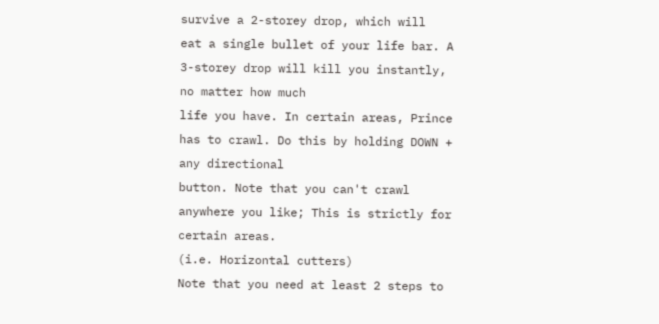survive a 2-storey drop, which will
eat a single bullet of your life bar. A 3-storey drop will kill you instantly, no matter how much
life you have. In certain areas, Prince has to crawl. Do this by holding DOWN + any directional
button. Note that you can't crawl anywhere you like; This is strictly for certain areas.
(i.e. Horizontal cutters)
Note that you need at least 2 steps to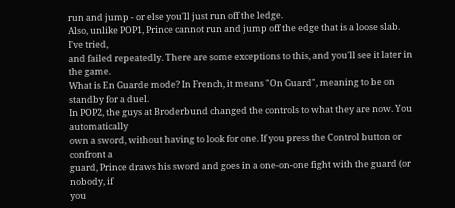run and jump - or else you'll just run off the ledge.
Also, unlike POP1, Prince cannot run and jump off the edge that is a loose slab. I've tried,
and failed repeatedly. There are some exceptions to this, and you'll see it later in the game.
What is En Guarde mode? In French, it means "On Guard", meaning to be on standby for a duel.
In POP2, the guys at Broderbund changed the controls to what they are now. You automatically
own a sword, without having to look for one. If you press the Control button or confront a
guard, Prince draws his sword and goes in a one-on-one fight with the guard (or nobody, if
you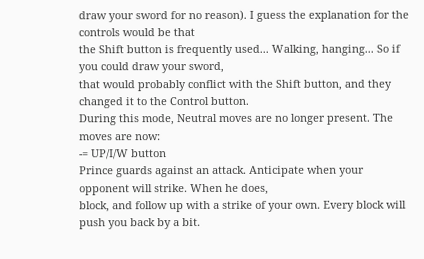draw your sword for no reason). I guess the explanation for the controls would be that
the Shift button is frequently used... Walking, hanging... So if you could draw your sword,
that would probably conflict with the Shift button, and they changed it to the Control button.
During this mode, Neutral moves are no longer present. The moves are now:
-= UP/I/W button
Prince guards against an attack. Anticipate when your opponent will strike. When he does,
block, and follow up with a strike of your own. Every block will push you back by a bit.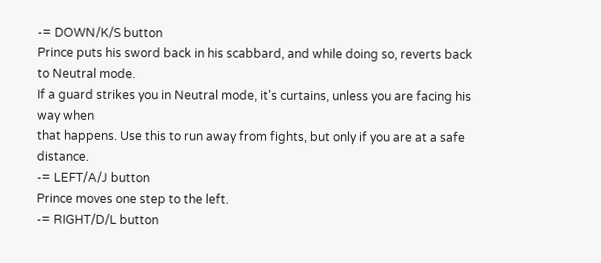-= DOWN/K/S button
Prince puts his sword back in his scabbard, and while doing so, reverts back to Neutral mode.
If a guard strikes you in Neutral mode, it's curtains, unless you are facing his way when
that happens. Use this to run away from fights, but only if you are at a safe distance.
-= LEFT/A/J button
Prince moves one step to the left.
-= RIGHT/D/L button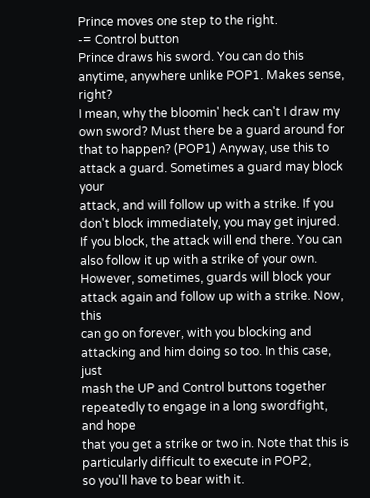Prince moves one step to the right.
-= Control button
Prince draws his sword. You can do this anytime, anywhere unlike POP1. Makes sense, right?
I mean, why the bloomin' heck can't I draw my own sword? Must there be a guard around for
that to happen? (POP1) Anyway, use this to attack a guard. Sometimes a guard may block your
attack, and will follow up with a strike. If you don't block immediately, you may get injured.
If you block, the attack will end there. You can also follow it up with a strike of your own.
However, sometimes, guards will block your attack again and follow up with a strike. Now, this
can go on forever, with you blocking and attacking and him doing so too. In this case, just
mash the UP and Control buttons together repeatedly to engage in a long swordfight, and hope
that you get a strike or two in. Note that this is particularly difficult to execute in POP2,
so you'll have to bear with it.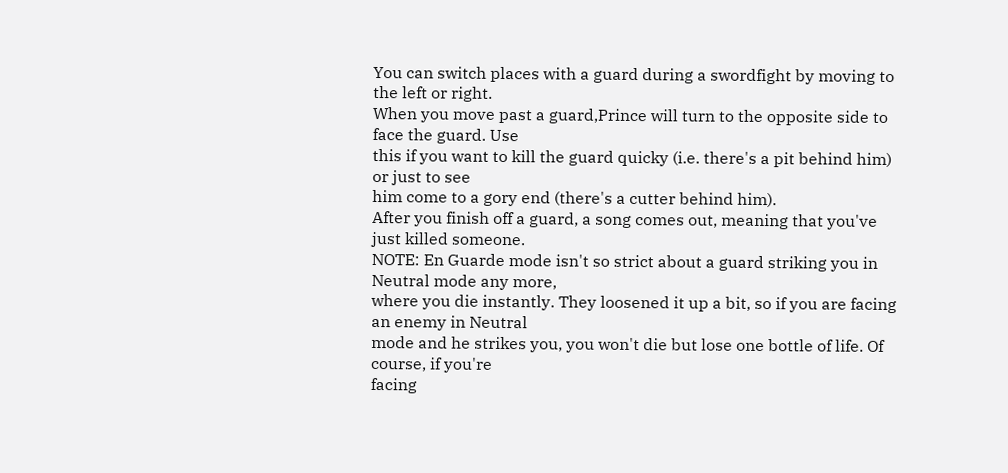You can switch places with a guard during a swordfight by moving to the left or right.
When you move past a guard,Prince will turn to the opposite side to face the guard. Use
this if you want to kill the guard quicky (i.e. there's a pit behind him) or just to see
him come to a gory end (there's a cutter behind him).
After you finish off a guard, a song comes out, meaning that you've just killed someone.
NOTE: En Guarde mode isn't so strict about a guard striking you in Neutral mode any more,
where you die instantly. They loosened it up a bit, so if you are facing an enemy in Neutral
mode and he strikes you, you won't die but lose one bottle of life. Of course, if you're
facing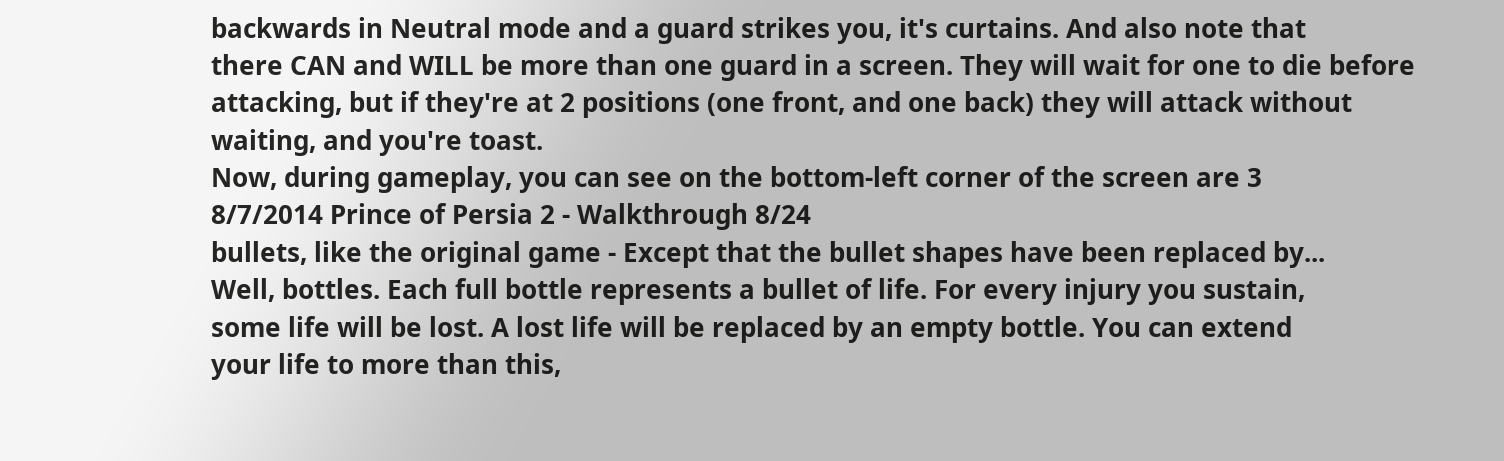backwards in Neutral mode and a guard strikes you, it's curtains. And also note that
there CAN and WILL be more than one guard in a screen. They will wait for one to die before
attacking, but if they're at 2 positions (one front, and one back) they will attack without
waiting, and you're toast.
Now, during gameplay, you can see on the bottom-left corner of the screen are 3
8/7/2014 Prince of Persia 2 - Walkthrough 8/24
bullets, like the original game - Except that the bullet shapes have been replaced by...
Well, bottles. Each full bottle represents a bullet of life. For every injury you sustain,
some life will be lost. A lost life will be replaced by an empty bottle. You can extend
your life to more than this,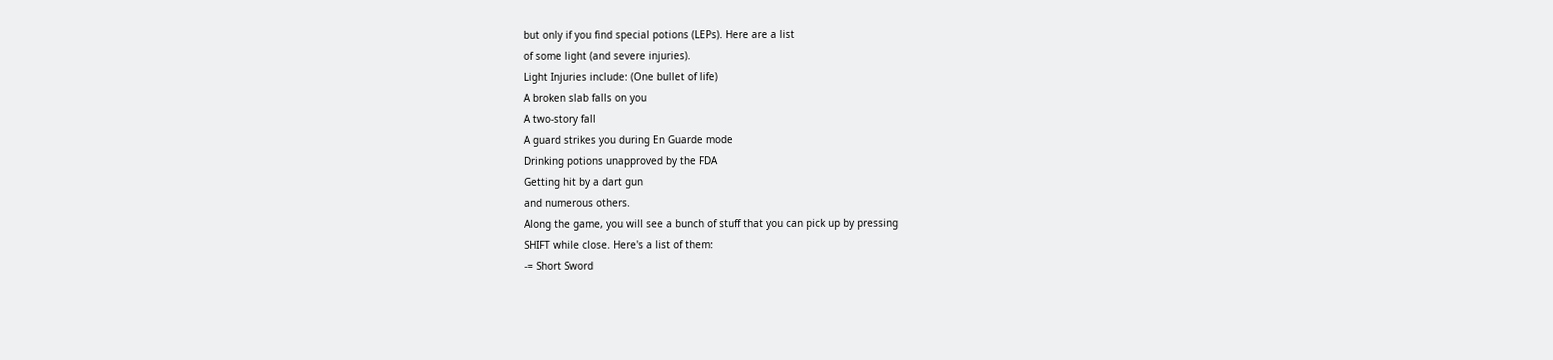but only if you find special potions (LEPs). Here are a list
of some light (and severe injuries).
Light Injuries include: (One bullet of life)
A broken slab falls on you
A two-story fall
A guard strikes you during En Guarde mode
Drinking potions unapproved by the FDA
Getting hit by a dart gun
and numerous others.
Along the game, you will see a bunch of stuff that you can pick up by pressing
SHIFT while close. Here's a list of them:
-= Short Sword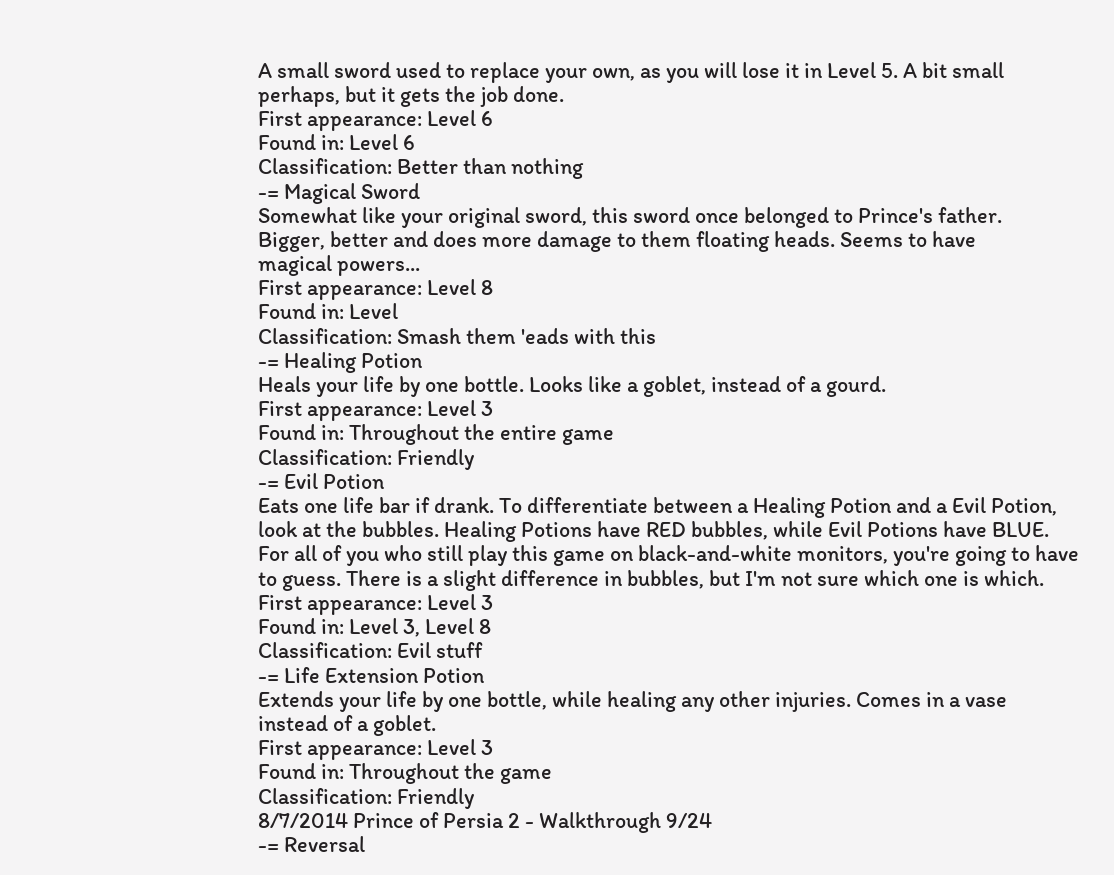A small sword used to replace your own, as you will lose it in Level 5. A bit small
perhaps, but it gets the job done.
First appearance: Level 6
Found in: Level 6
Classification: Better than nothing
-= Magical Sword
Somewhat like your original sword, this sword once belonged to Prince's father.
Bigger, better and does more damage to them floating heads. Seems to have
magical powers...
First appearance: Level 8
Found in: Level
Classification: Smash them 'eads with this
-= Healing Potion
Heals your life by one bottle. Looks like a goblet, instead of a gourd.
First appearance: Level 3
Found in: Throughout the entire game
Classification: Friendly
-= Evil Potion
Eats one life bar if drank. To differentiate between a Healing Potion and a Evil Potion,
look at the bubbles. Healing Potions have RED bubbles, while Evil Potions have BLUE.
For all of you who still play this game on black-and-white monitors, you're going to have
to guess. There is a slight difference in bubbles, but I'm not sure which one is which.
First appearance: Level 3
Found in: Level 3, Level 8
Classification: Evil stuff
-= Life Extension Potion
Extends your life by one bottle, while healing any other injuries. Comes in a vase
instead of a goblet.
First appearance: Level 3
Found in: Throughout the game
Classification: Friendly
8/7/2014 Prince of Persia 2 - Walkthrough 9/24
-= Reversal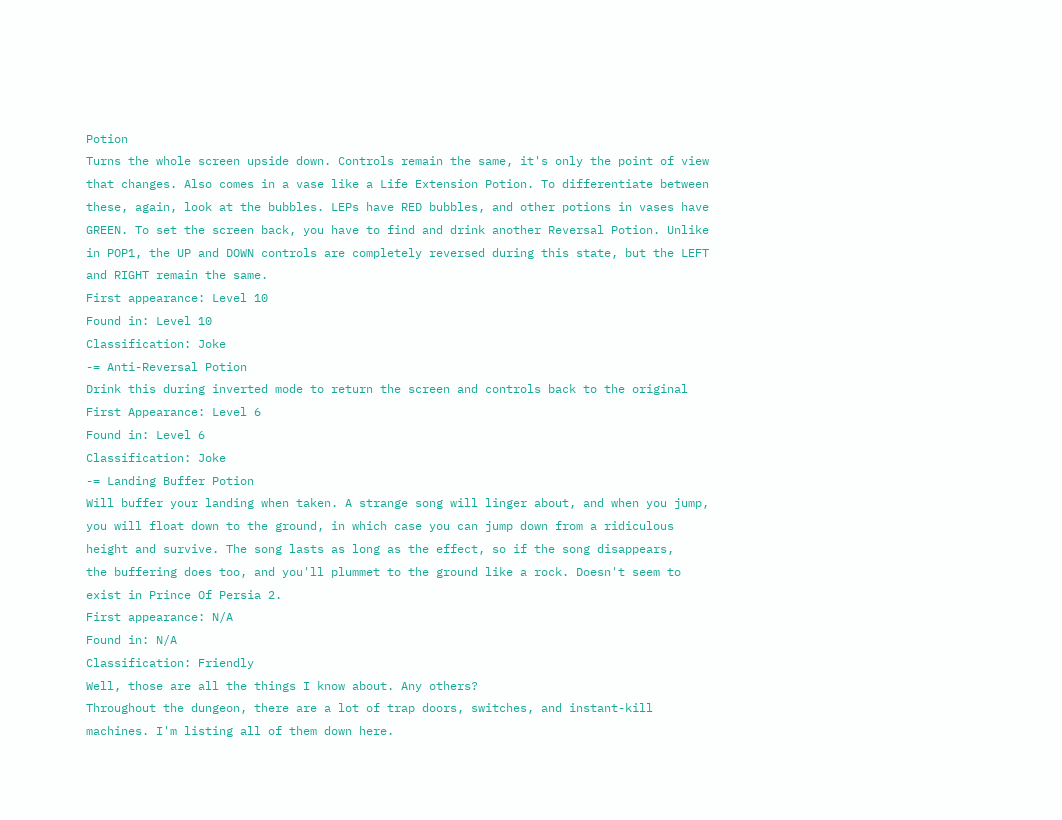Potion
Turns the whole screen upside down. Controls remain the same, it's only the point of view
that changes. Also comes in a vase like a Life Extension Potion. To differentiate between
these, again, look at the bubbles. LEPs have RED bubbles, and other potions in vases have
GREEN. To set the screen back, you have to find and drink another Reversal Potion. Unlike
in POP1, the UP and DOWN controls are completely reversed during this state, but the LEFT
and RIGHT remain the same.
First appearance: Level 10
Found in: Level 10
Classification: Joke
-= Anti-Reversal Potion
Drink this during inverted mode to return the screen and controls back to the original
First Appearance: Level 6
Found in: Level 6
Classification: Joke
-= Landing Buffer Potion
Will buffer your landing when taken. A strange song will linger about, and when you jump,
you will float down to the ground, in which case you can jump down from a ridiculous
height and survive. The song lasts as long as the effect, so if the song disappears,
the buffering does too, and you'll plummet to the ground like a rock. Doesn't seem to
exist in Prince Of Persia 2.
First appearance: N/A
Found in: N/A
Classification: Friendly
Well, those are all the things I know about. Any others?
Throughout the dungeon, there are a lot of trap doors, switches, and instant-kill
machines. I'm listing all of them down here.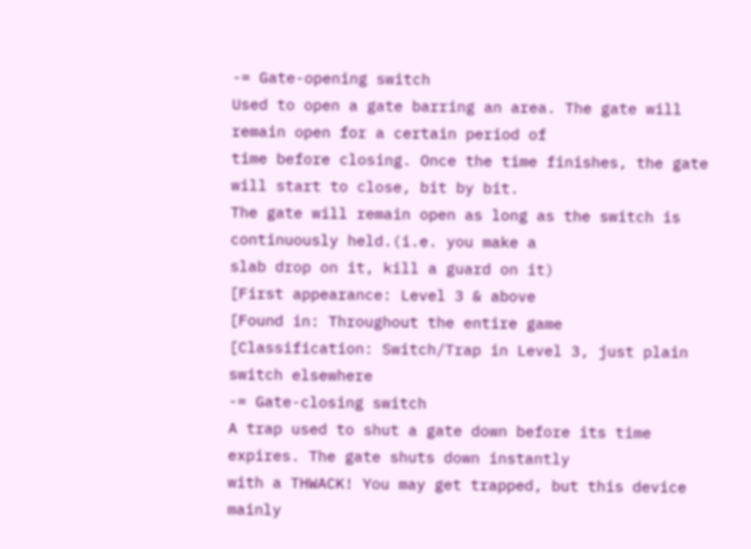-= Gate-opening switch
Used to open a gate barring an area. The gate will remain open for a certain period of
time before closing. Once the time finishes, the gate will start to close, bit by bit.
The gate will remain open as long as the switch is continuously held.(i.e. you make a
slab drop on it, kill a guard on it)
[First appearance: Level 3 & above
[Found in: Throughout the entire game
[Classification: Switch/Trap in Level 3, just plain switch elsewhere
-= Gate-closing switch
A trap used to shut a gate down before its time expires. The gate shuts down instantly
with a THWACK! You may get trapped, but this device mainly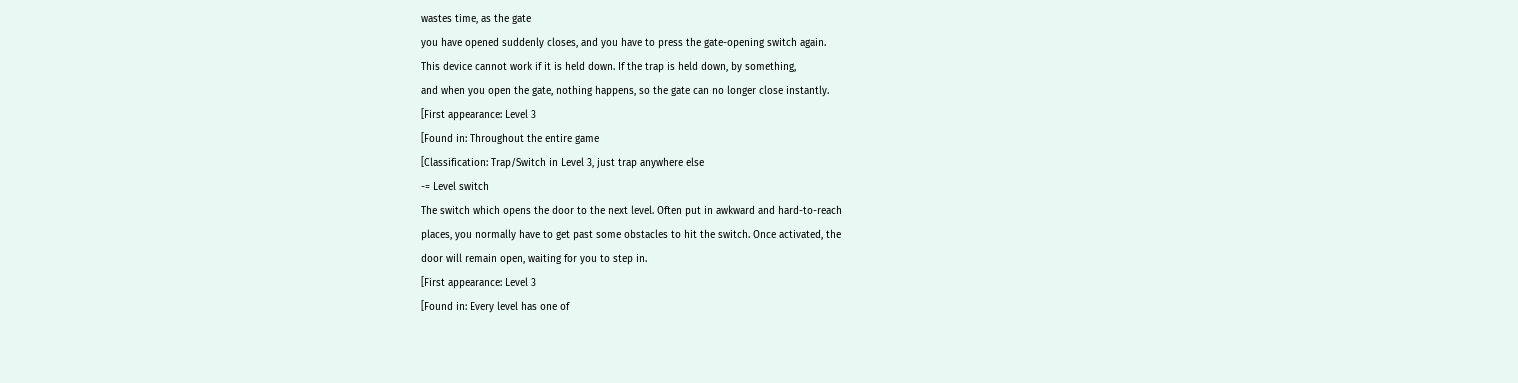wastes time, as the gate
you have opened suddenly closes, and you have to press the gate-opening switch again.
This device cannot work if it is held down. If the trap is held down, by something,
and when you open the gate, nothing happens, so the gate can no longer close instantly.
[First appearance: Level 3
[Found in: Throughout the entire game
[Classification: Trap/Switch in Level 3, just trap anywhere else
-= Level switch
The switch which opens the door to the next level. Often put in awkward and hard-to-reach
places, you normally have to get past some obstacles to hit the switch. Once activated, the
door will remain open, waiting for you to step in.
[First appearance: Level 3
[Found in: Every level has one of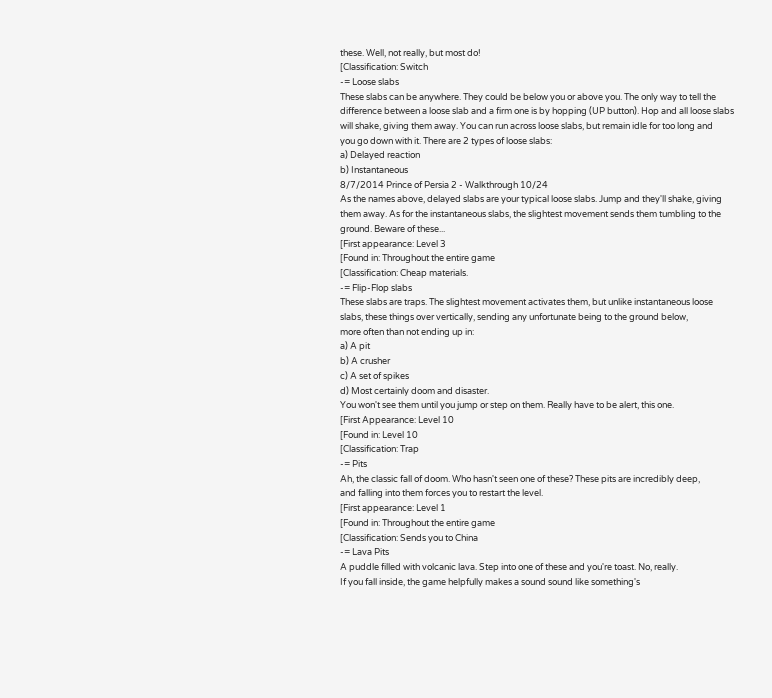these. Well, not really, but most do!
[Classification: Switch
-= Loose slabs
These slabs can be anywhere. They could be below you or above you. The only way to tell the
difference between a loose slab and a firm one is by hopping (UP button). Hop and all loose slabs
will shake, giving them away. You can run across loose slabs, but remain idle for too long and
you go down with it. There are 2 types of loose slabs:
a) Delayed reaction
b) Instantaneous
8/7/2014 Prince of Persia 2 - Walkthrough 10/24
As the names above, delayed slabs are your typical loose slabs. Jump and they'll shake, giving
them away. As for the instantaneous slabs, the slightest movement sends them tumbling to the
ground. Beware of these...
[First appearance: Level 3
[Found in: Throughout the entire game
[Classification: Cheap materials.
-= Flip-Flop slabs
These slabs are traps. The slightest movement activates them, but unlike instantaneous loose
slabs, these things over vertically, sending any unfortunate being to the ground below,
more often than not ending up in:
a) A pit
b) A crusher
c) A set of spikes
d) Most certainly doom and disaster.
You won't see them until you jump or step on them. Really have to be alert, this one.
[First Appearance: Level 10
[Found in: Level 10
[Classification: Trap
-= Pits
Ah, the classic fall of doom. Who hasn't seen one of these? These pits are incredibly deep,
and falling into them forces you to restart the level.
[First appearance: Level 1
[Found in: Throughout the entire game
[Classification: Sends you to China
-= Lava Pits
A puddle filled with volcanic lava. Step into one of these and you're toast. No, really.
If you fall inside, the game helpfully makes a sound sound like something's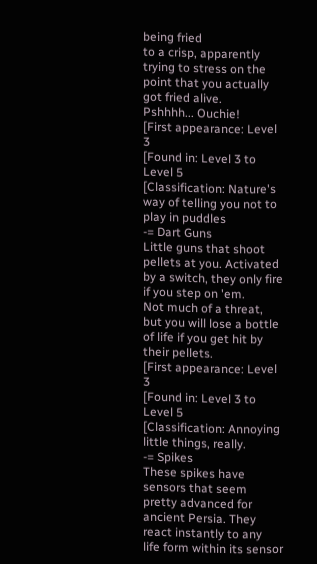being fried
to a crisp, apparently trying to stress on the point that you actually got fried alive.
Pshhhh... Ouchie!
[First appearance: Level 3
[Found in: Level 3 to Level 5
[Classification: Nature's way of telling you not to play in puddles
-= Dart Guns
Little guns that shoot pellets at you. Activated by a switch, they only fire if you step on 'em.
Not much of a threat, but you will lose a bottle of life if you get hit by their pellets.
[First appearance: Level 3
[Found in: Level 3 to Level 5
[Classification: Annoying little things, really.
-= Spikes
These spikes have sensors that seem pretty advanced for ancient Persia. They react instantly to any
life form within its sensor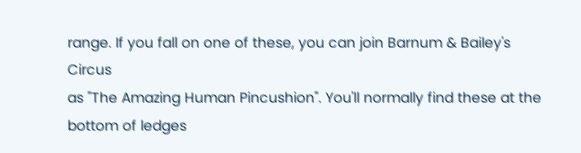range. If you fall on one of these, you can join Barnum & Bailey's Circus
as "The Amazing Human Pincushion". You'll normally find these at the bottom of ledges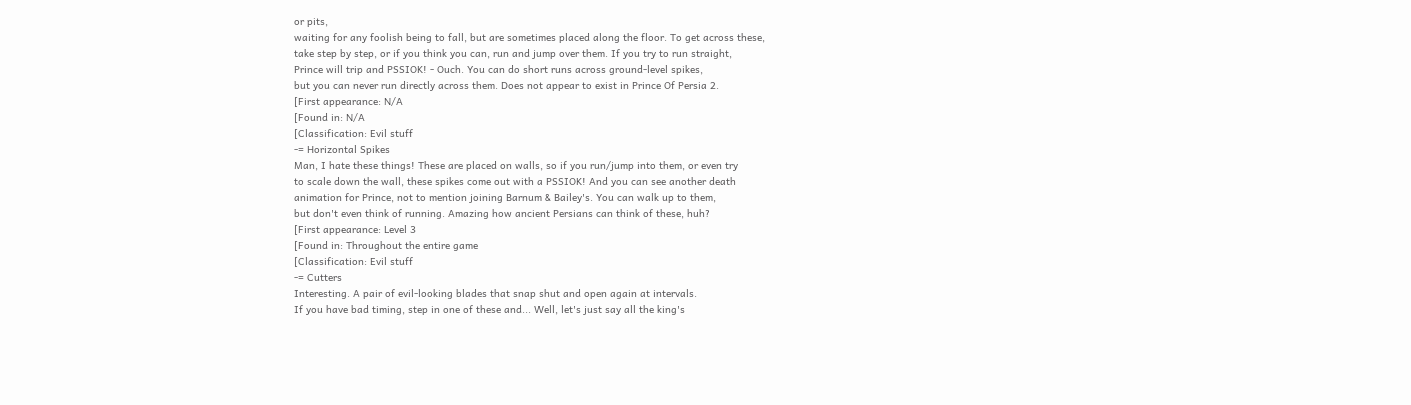or pits,
waiting for any foolish being to fall, but are sometimes placed along the floor. To get across these,
take step by step, or if you think you can, run and jump over them. If you try to run straight,
Prince will trip and PSSIOK! - Ouch. You can do short runs across ground-level spikes,
but you can never run directly across them. Does not appear to exist in Prince Of Persia 2.
[First appearance: N/A
[Found in: N/A
[Classification: Evil stuff
-= Horizontal Spikes
Man, I hate these things! These are placed on walls, so if you run/jump into them, or even try
to scale down the wall, these spikes come out with a PSSIOK! And you can see another death
animation for Prince, not to mention joining Barnum & Bailey's. You can walk up to them,
but don't even think of running. Amazing how ancient Persians can think of these, huh?
[First appearance: Level 3
[Found in: Throughout the entire game
[Classification: Evil stuff
-= Cutters
Interesting. A pair of evil-looking blades that snap shut and open again at intervals.
If you have bad timing, step in one of these and... Well, let's just say all the king's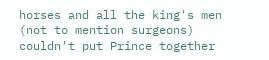horses and all the king's men (not to mention surgeons) couldn't put Prince together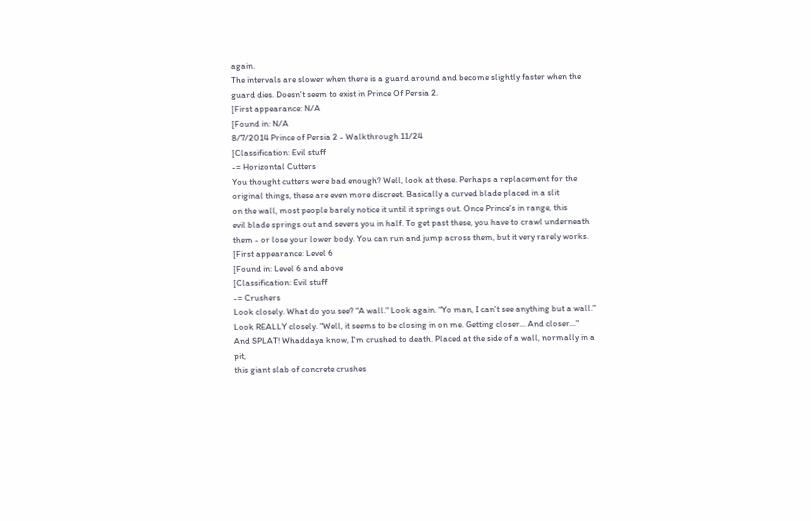again.
The intervals are slower when there is a guard around and become slightly faster when the
guard dies. Doesn't seem to exist in Prince Of Persia 2.
[First appearance: N/A
[Found in: N/A
8/7/2014 Prince of Persia 2 - Walkthrough 11/24
[Classification: Evil stuff
-= Horizontal Cutters
You thought cutters were bad enough? Well, look at these. Perhaps a replacement for the
original things, these are even more discreet. Basically a curved blade placed in a slit
on the wall, most people barely notice it until it springs out. Once Prince's in range, this
evil blade springs out and severs you in half. To get past these, you have to crawl underneath
them - or lose your lower body. You can run and jump across them, but it very rarely works.
[First appearance: Level 6
[Found in: Level 6 and above
[Classification: Evil stuff
-= Crushers
Look closely. What do you see? "A wall." Look again. "Yo man, I can't see anything but a wall."
Look REALLY closely. "Well, it seems to be closing in on me. Getting closer... And closer..."
And SPLAT! Whaddaya know, I'm crushed to death. Placed at the side of a wall, normally in a pit,
this giant slab of concrete crushes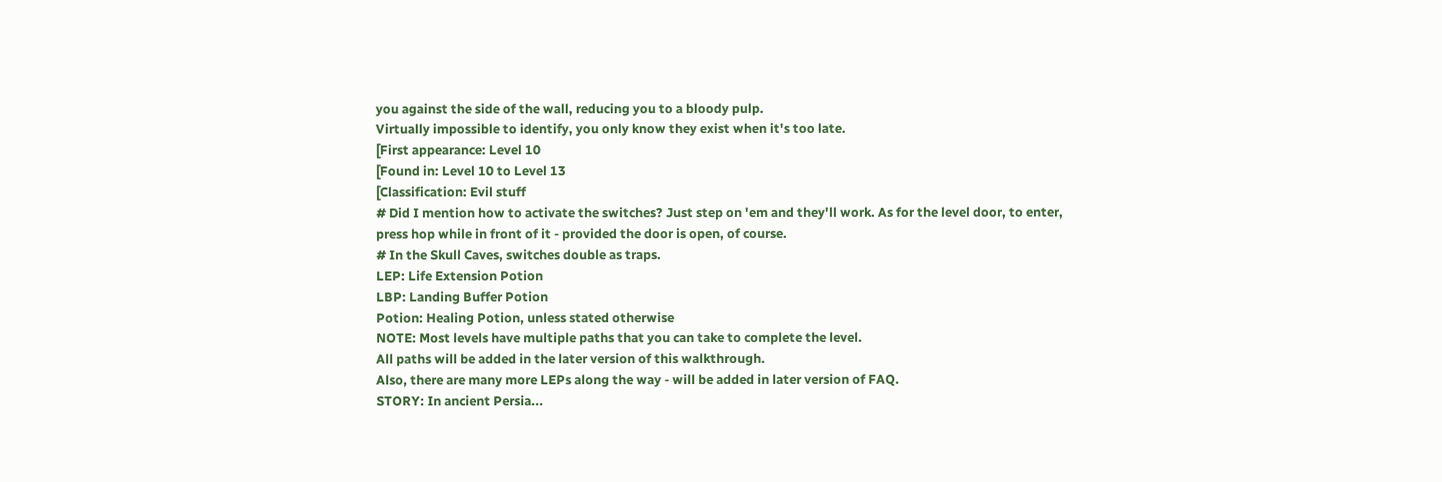you against the side of the wall, reducing you to a bloody pulp.
Virtually impossible to identify, you only know they exist when it's too late.
[First appearance: Level 10
[Found in: Level 10 to Level 13
[Classification: Evil stuff
# Did I mention how to activate the switches? Just step on 'em and they'll work. As for the level door, to enter,
press hop while in front of it - provided the door is open, of course.
# In the Skull Caves, switches double as traps.
LEP: Life Extension Potion
LBP: Landing Buffer Potion
Potion: Healing Potion, unless stated otherwise
NOTE: Most levels have multiple paths that you can take to complete the level.
All paths will be added in the later version of this walkthrough.
Also, there are many more LEPs along the way - will be added in later version of FAQ.
STORY: In ancient Persia...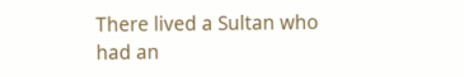There lived a Sultan who had an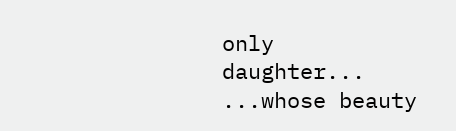only daughter...
...whose beauty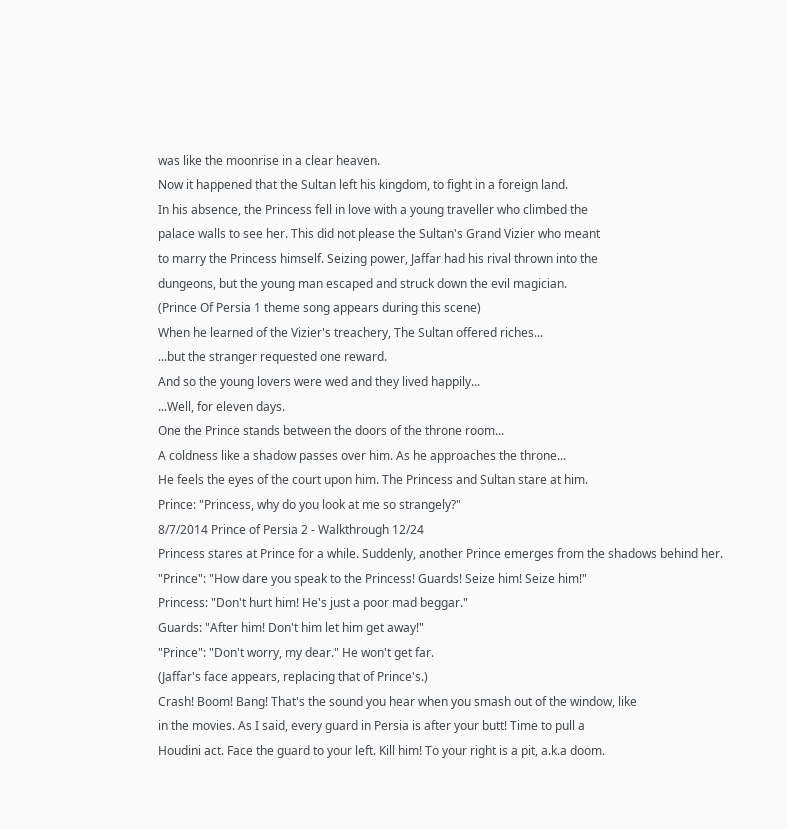was like the moonrise in a clear heaven.
Now it happened that the Sultan left his kingdom, to fight in a foreign land.
In his absence, the Princess fell in love with a young traveller who climbed the
palace walls to see her. This did not please the Sultan's Grand Vizier who meant
to marry the Princess himself. Seizing power, Jaffar had his rival thrown into the
dungeons, but the young man escaped and struck down the evil magician.
(Prince Of Persia 1 theme song appears during this scene)
When he learned of the Vizier's treachery, The Sultan offered riches...
...but the stranger requested one reward.
And so the young lovers were wed and they lived happily...
...Well, for eleven days.
One the Prince stands between the doors of the throne room...
A coldness like a shadow passes over him. As he approaches the throne...
He feels the eyes of the court upon him. The Princess and Sultan stare at him.
Prince: "Princess, why do you look at me so strangely?"
8/7/2014 Prince of Persia 2 - Walkthrough 12/24
Princess stares at Prince for a while. Suddenly, another Prince emerges from the shadows behind her.
"Prince": "How dare you speak to the Princess! Guards! Seize him! Seize him!"
Princess: "Don't hurt him! He's just a poor mad beggar."
Guards: "After him! Don't him let him get away!"
"Prince": "Don't worry, my dear." He won't get far.
(Jaffar's face appears, replacing that of Prince's.)
Crash! Boom! Bang! That's the sound you hear when you smash out of the window, like
in the movies. As I said, every guard in Persia is after your butt! Time to pull a
Houdini act. Face the guard to your left. Kill him! To your right is a pit, a.k.a doom.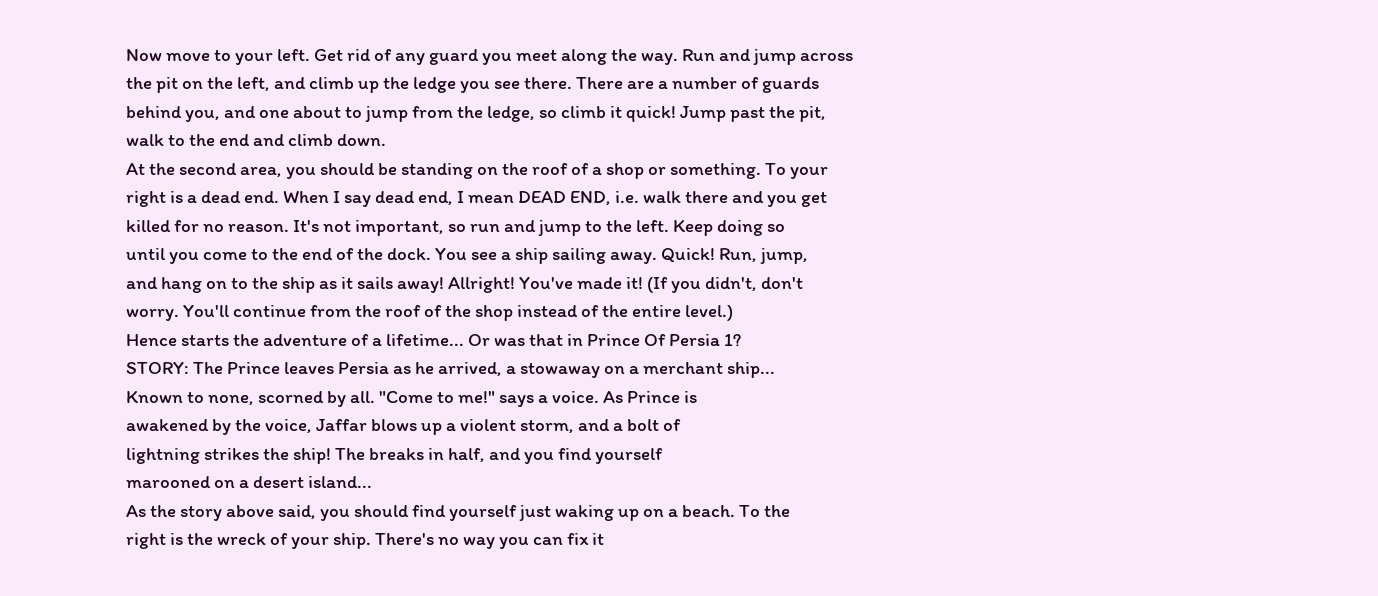Now move to your left. Get rid of any guard you meet along the way. Run and jump across
the pit on the left, and climb up the ledge you see there. There are a number of guards
behind you, and one about to jump from the ledge, so climb it quick! Jump past the pit,
walk to the end and climb down.
At the second area, you should be standing on the roof of a shop or something. To your
right is a dead end. When I say dead end, I mean DEAD END, i.e. walk there and you get
killed for no reason. It's not important, so run and jump to the left. Keep doing so
until you come to the end of the dock. You see a ship sailing away. Quick! Run, jump,
and hang on to the ship as it sails away! Allright! You've made it! (If you didn't, don't
worry. You'll continue from the roof of the shop instead of the entire level.)
Hence starts the adventure of a lifetime... Or was that in Prince Of Persia 1?
STORY: The Prince leaves Persia as he arrived, a stowaway on a merchant ship...
Known to none, scorned by all. "Come to me!" says a voice. As Prince is
awakened by the voice, Jaffar blows up a violent storm, and a bolt of
lightning strikes the ship! The breaks in half, and you find yourself
marooned on a desert island...
As the story above said, you should find yourself just waking up on a beach. To the
right is the wreck of your ship. There's no way you can fix it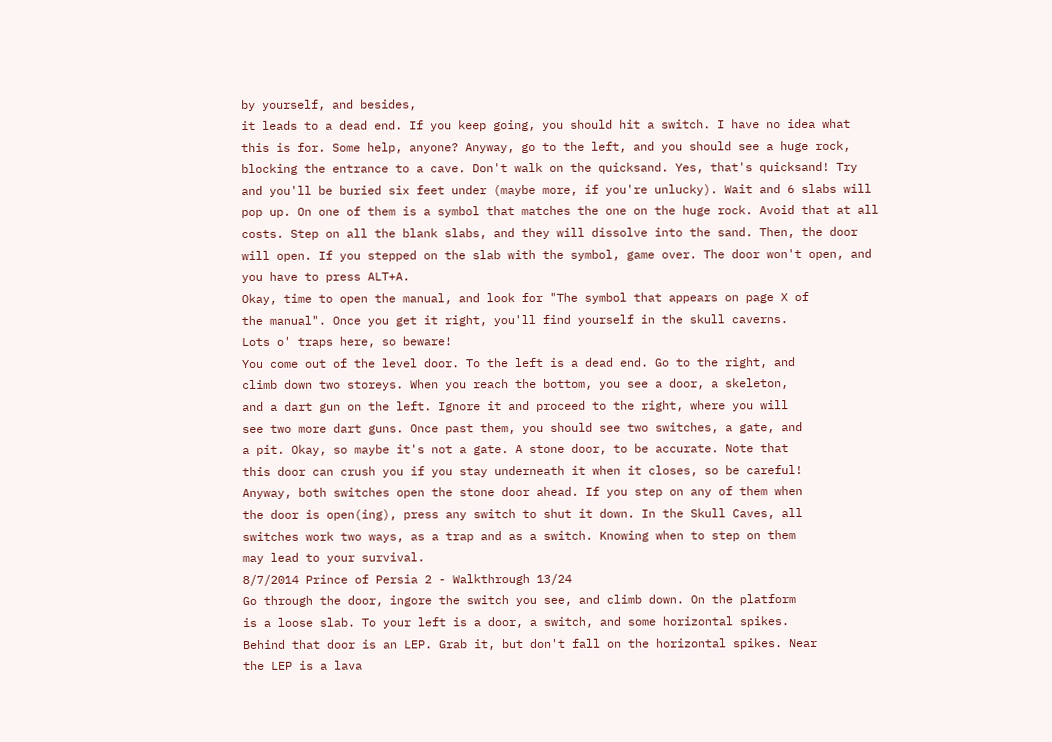by yourself, and besides,
it leads to a dead end. If you keep going, you should hit a switch. I have no idea what
this is for. Some help, anyone? Anyway, go to the left, and you should see a huge rock,
blocking the entrance to a cave. Don't walk on the quicksand. Yes, that's quicksand! Try
and you'll be buried six feet under (maybe more, if you're unlucky). Wait and 6 slabs will
pop up. On one of them is a symbol that matches the one on the huge rock. Avoid that at all
costs. Step on all the blank slabs, and they will dissolve into the sand. Then, the door
will open. If you stepped on the slab with the symbol, game over. The door won't open, and
you have to press ALT+A.
Okay, time to open the manual, and look for "The symbol that appears on page X of
the manual". Once you get it right, you'll find yourself in the skull caverns.
Lots o' traps here, so beware!
You come out of the level door. To the left is a dead end. Go to the right, and
climb down two storeys. When you reach the bottom, you see a door, a skeleton,
and a dart gun on the left. Ignore it and proceed to the right, where you will
see two more dart guns. Once past them, you should see two switches, a gate, and
a pit. Okay, so maybe it's not a gate. A stone door, to be accurate. Note that
this door can crush you if you stay underneath it when it closes, so be careful!
Anyway, both switches open the stone door ahead. If you step on any of them when
the door is open(ing), press any switch to shut it down. In the Skull Caves, all
switches work two ways, as a trap and as a switch. Knowing when to step on them
may lead to your survival.
8/7/2014 Prince of Persia 2 - Walkthrough 13/24
Go through the door, ingore the switch you see, and climb down. On the platform
is a loose slab. To your left is a door, a switch, and some horizontal spikes.
Behind that door is an LEP. Grab it, but don't fall on the horizontal spikes. Near
the LEP is a lava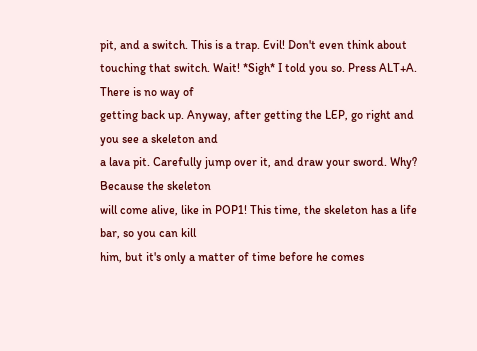pit, and a switch. This is a trap. Evil! Don't even think about
touching that switch. Wait! *Sigh* I told you so. Press ALT+A. There is no way of
getting back up. Anyway, after getting the LEP, go right and you see a skeleton and
a lava pit. Carefully jump over it, and draw your sword. Why? Because the skeleton
will come alive, like in POP1! This time, the skeleton has a life bar, so you can kill
him, but it's only a matter of time before he comes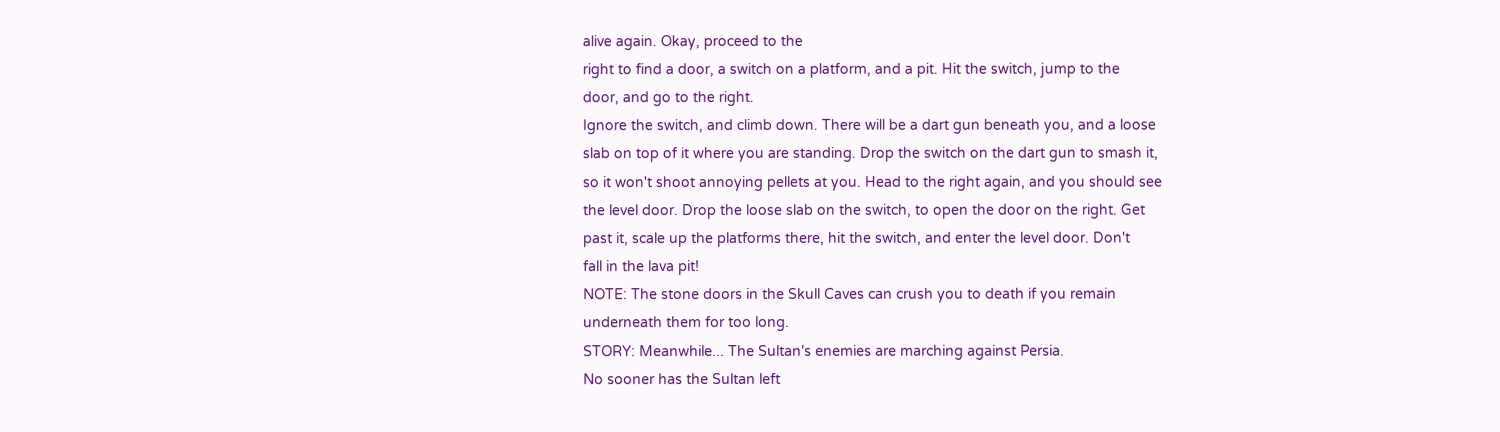alive again. Okay, proceed to the
right to find a door, a switch on a platform, and a pit. Hit the switch, jump to the
door, and go to the right.
Ignore the switch, and climb down. There will be a dart gun beneath you, and a loose
slab on top of it where you are standing. Drop the switch on the dart gun to smash it,
so it won't shoot annoying pellets at you. Head to the right again, and you should see
the level door. Drop the loose slab on the switch, to open the door on the right. Get
past it, scale up the platforms there, hit the switch, and enter the level door. Don't
fall in the lava pit!
NOTE: The stone doors in the Skull Caves can crush you to death if you remain
underneath them for too long.
STORY: Meanwhile... The Sultan's enemies are marching against Persia.
No sooner has the Sultan left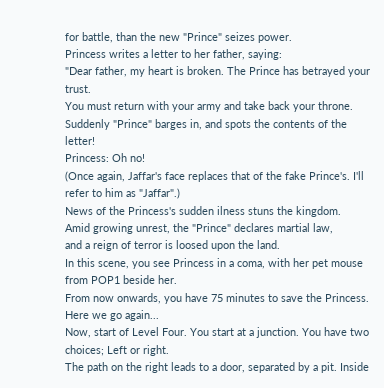for battle, than the new "Prince" seizes power.
Princess writes a letter to her father, saying:
"Dear father, my heart is broken. The Prince has betrayed your trust.
You must return with your army and take back your throne.
Suddenly "Prince" barges in, and spots the contents of the letter!
Princess: Oh no!
(Once again, Jaffar's face replaces that of the fake Prince's. I'll refer to him as "Jaffar".)
News of the Princess's sudden ilness stuns the kingdom.
Amid growing unrest, the "Prince" declares martial law,
and a reign of terror is loosed upon the land.
In this scene, you see Princess in a coma, with her pet mouse from POP1 beside her.
From now onwards, you have 75 minutes to save the Princess. Here we go again...
Now, start of Level Four. You start at a junction. You have two choices; Left or right.
The path on the right leads to a door, separated by a pit. Inside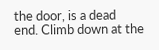the door, is a dead
end. Climb down at the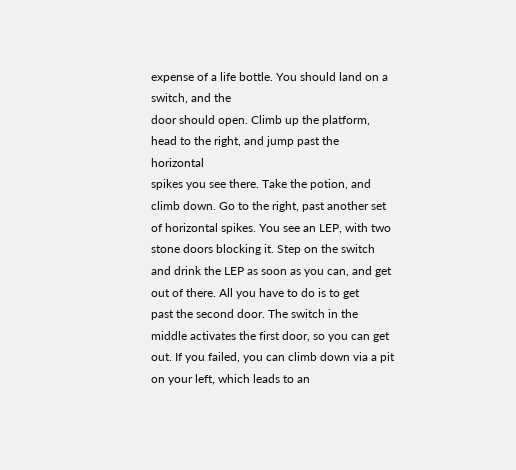expense of a life bottle. You should land on a switch, and the
door should open. Climb up the platform, head to the right, and jump past the horizontal
spikes you see there. Take the potion, and climb down. Go to the right, past another set
of horizontal spikes. You see an LEP, with two stone doors blocking it. Step on the switch
and drink the LEP as soon as you can, and get out of there. All you have to do is to get
past the second door. The switch in the middle activates the first door, so you can get
out. If you failed, you can climb down via a pit on your left, which leads to an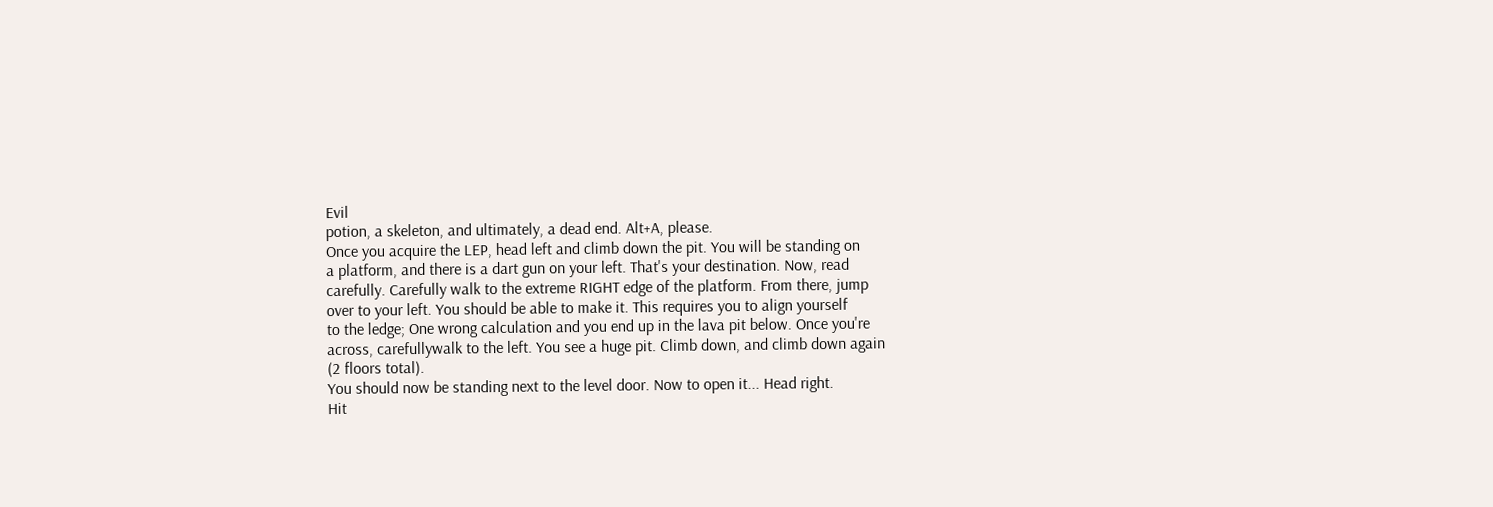Evil
potion, a skeleton, and ultimately, a dead end. Alt+A, please.
Once you acquire the LEP, head left and climb down the pit. You will be standing on
a platform, and there is a dart gun on your left. That's your destination. Now, read
carefully. Carefully walk to the extreme RIGHT edge of the platform. From there, jump
over to your left. You should be able to make it. This requires you to align yourself
to the ledge; One wrong calculation and you end up in the lava pit below. Once you're
across, carefullywalk to the left. You see a huge pit. Climb down, and climb down again
(2 floors total).
You should now be standing next to the level door. Now to open it... Head right.
Hit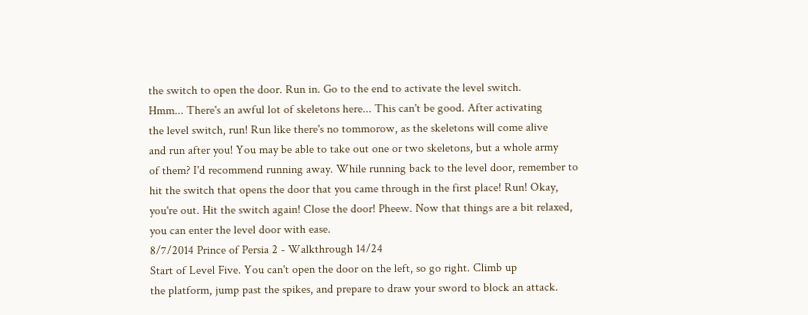the switch to open the door. Run in. Go to the end to activate the level switch.
Hmm... There's an awful lot of skeletons here... This can't be good. After activating
the level switch, run! Run like there's no tommorow, as the skeletons will come alive
and run after you! You may be able to take out one or two skeletons, but a whole army
of them? I'd recommend running away. While running back to the level door, remember to
hit the switch that opens the door that you came through in the first place! Run! Okay,
you're out. Hit the switch again! Close the door! Pheew. Now that things are a bit relaxed,
you can enter the level door with ease.
8/7/2014 Prince of Persia 2 - Walkthrough 14/24
Start of Level Five. You can't open the door on the left, so go right. Climb up
the platform, jump past the spikes, and prepare to draw your sword to block an attack.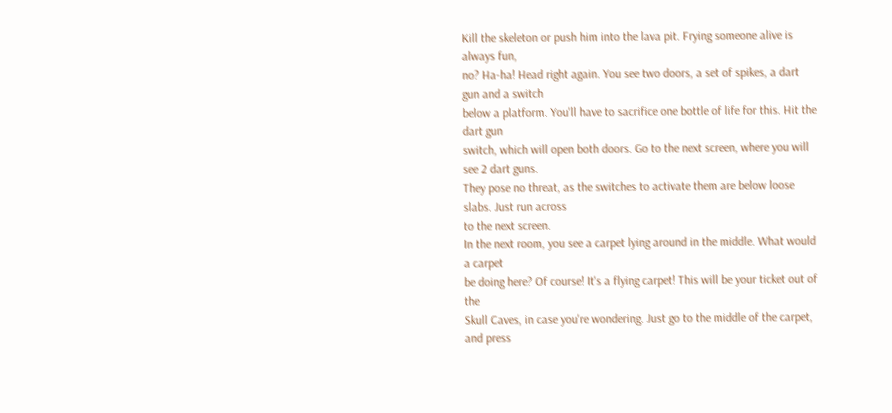Kill the skeleton or push him into the lava pit. Frying someone alive is always fun,
no? Ha-ha! Head right again. You see two doors, a set of spikes, a dart gun and a switch
below a platform. You'll have to sacrifice one bottle of life for this. Hit the dart gun
switch, which will open both doors. Go to the next screen, where you will see 2 dart guns.
They pose no threat, as the switches to activate them are below loose slabs. Just run across
to the next screen.
In the next room, you see a carpet lying around in the middle. What would a carpet
be doing here? Of course! It's a flying carpet! This will be your ticket out of the
Skull Caves, in case you're wondering. Just go to the middle of the carpet, and press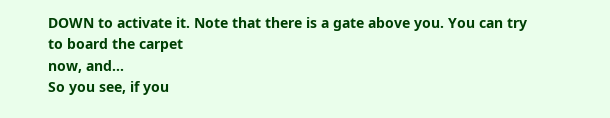DOWN to activate it. Note that there is a gate above you. You can try to board the carpet
now, and...
So you see, if you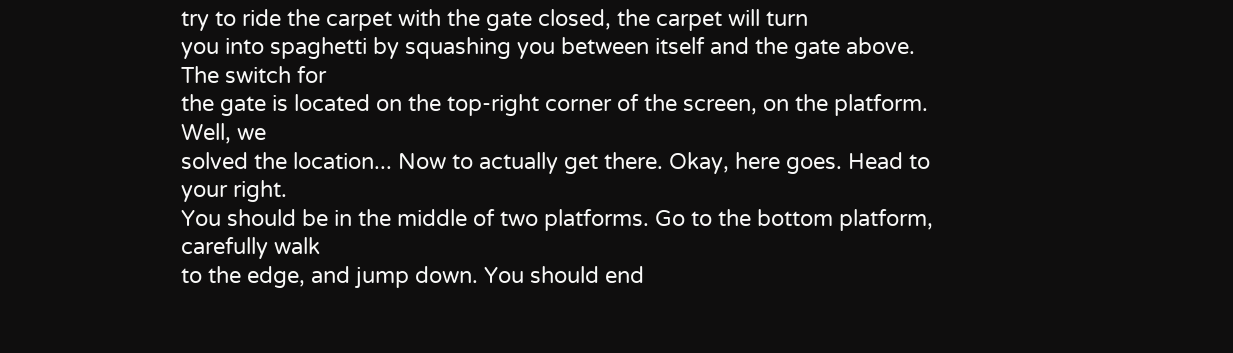try to ride the carpet with the gate closed, the carpet will turn
you into spaghetti by squashing you between itself and the gate above. The switch for
the gate is located on the top-right corner of the screen, on the platform. Well, we
solved the location... Now to actually get there. Okay, here goes. Head to your right.
You should be in the middle of two platforms. Go to the bottom platform, carefully walk
to the edge, and jump down. You should end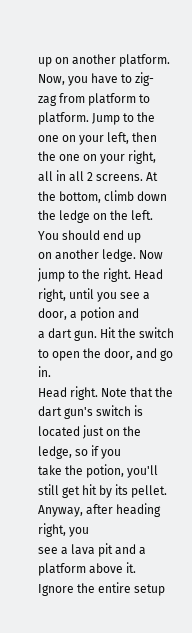up on another platform. Now, you have to zig-
zag from platform to platform. Jump to the one on your left, then the one on your right,
all in all 2 screens. At the bottom, climb down the ledge on the left. You should end up
on another ledge. Now jump to the right. Head right, until you see a door, a potion and
a dart gun. Hit the switch to open the door, and go in.
Head right. Note that the dart gun's switch is located just on the ledge, so if you
take the potion, you'll still get hit by its pellet. Anyway, after heading right, you
see a lava pit and a platform above it. Ignore the entire setup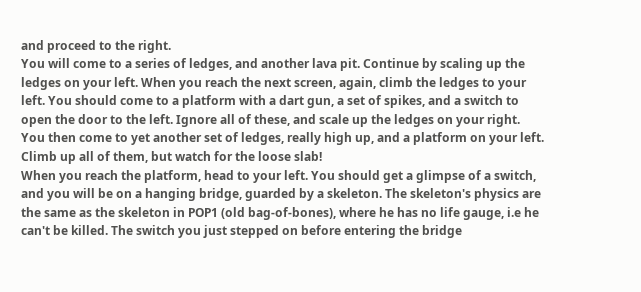and proceed to the right.
You will come to a series of ledges, and another lava pit. Continue by scaling up the
ledges on your left. When you reach the next screen, again, climb the ledges to your
left. You should come to a platform with a dart gun, a set of spikes, and a switch to
open the door to the left. Ignore all of these, and scale up the ledges on your right.
You then come to yet another set of ledges, really high up, and a platform on your left.
Climb up all of them, but watch for the loose slab!
When you reach the platform, head to your left. You should get a glimpse of a switch,
and you will be on a hanging bridge, guarded by a skeleton. The skeleton's physics are
the same as the skeleton in POP1 (old bag-of-bones), where he has no life gauge, i.e he
can't be killed. The switch you just stepped on before entering the bridge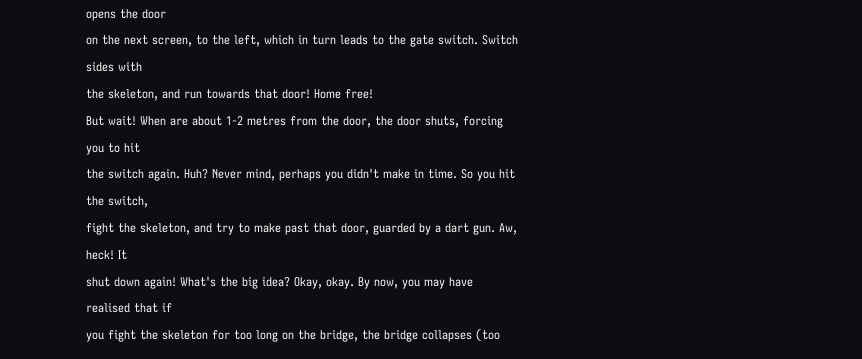opens the door
on the next screen, to the left, which in turn leads to the gate switch. Switch sides with
the skeleton, and run towards that door! Home free!
But wait! When are about 1-2 metres from the door, the door shuts, forcing you to hit
the switch again. Huh? Never mind, perhaps you didn't make in time. So you hit the switch,
fight the skeleton, and try to make past that door, guarded by a dart gun. Aw, heck! It
shut down again! What's the big idea? Okay, okay. By now, you may have realised that if
you fight the skeleton for too long on the bridge, the bridge collapses (too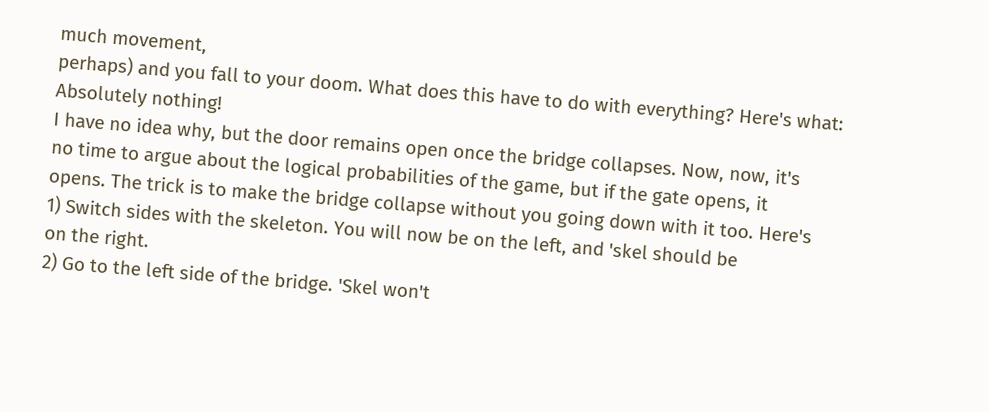much movement,
perhaps) and you fall to your doom. What does this have to do with everything? Here's what:
Absolutely nothing!
I have no idea why, but the door remains open once the bridge collapses. Now, now, it's
no time to argue about the logical probabilities of the game, but if the gate opens, it
opens. The trick is to make the bridge collapse without you going down with it too. Here's
1) Switch sides with the skeleton. You will now be on the left, and 'skel should be
on the right.
2) Go to the left side of the bridge. 'Skel won't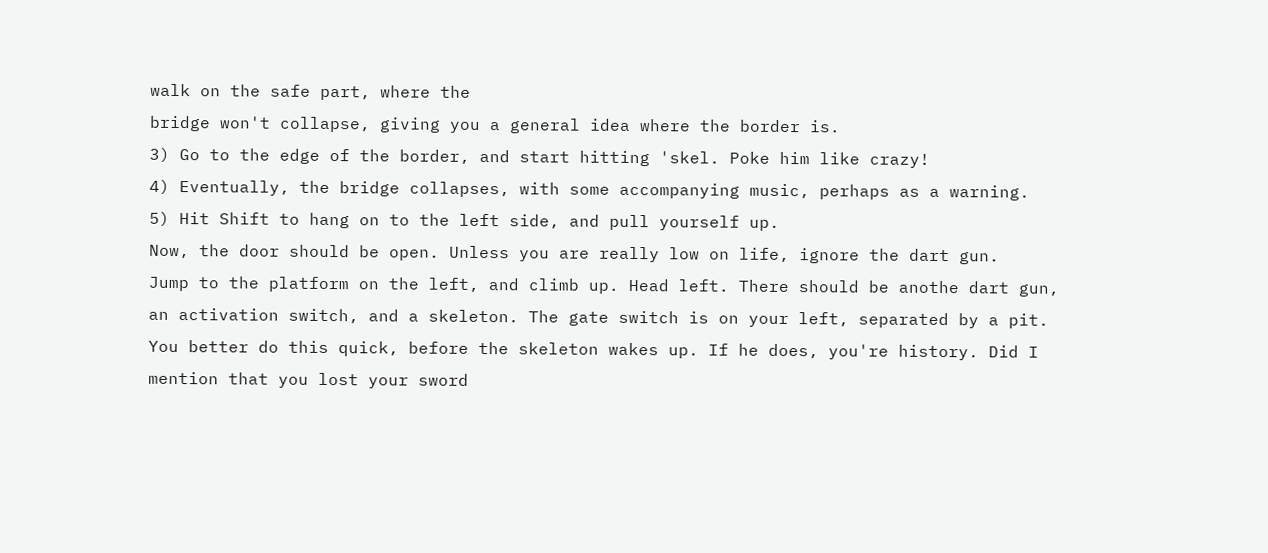walk on the safe part, where the
bridge won't collapse, giving you a general idea where the border is.
3) Go to the edge of the border, and start hitting 'skel. Poke him like crazy!
4) Eventually, the bridge collapses, with some accompanying music, perhaps as a warning.
5) Hit Shift to hang on to the left side, and pull yourself up.
Now, the door should be open. Unless you are really low on life, ignore the dart gun.
Jump to the platform on the left, and climb up. Head left. There should be anothe dart gun,
an activation switch, and a skeleton. The gate switch is on your left, separated by a pit.
You better do this quick, before the skeleton wakes up. If he does, you're history. Did I
mention that you lost your sword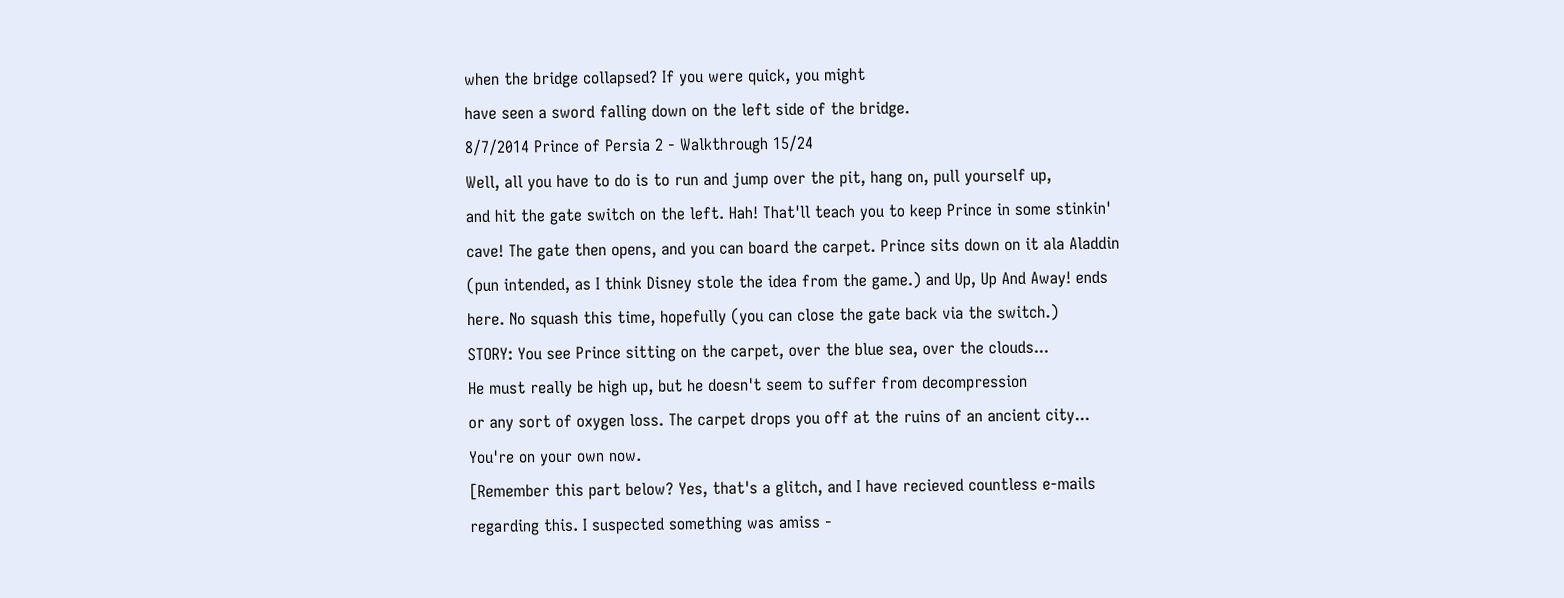when the bridge collapsed? If you were quick, you might
have seen a sword falling down on the left side of the bridge.
8/7/2014 Prince of Persia 2 - Walkthrough 15/24
Well, all you have to do is to run and jump over the pit, hang on, pull yourself up,
and hit the gate switch on the left. Hah! That'll teach you to keep Prince in some stinkin'
cave! The gate then opens, and you can board the carpet. Prince sits down on it ala Aladdin
(pun intended, as I think Disney stole the idea from the game.) and Up, Up And Away! ends
here. No squash this time, hopefully (you can close the gate back via the switch.)
STORY: You see Prince sitting on the carpet, over the blue sea, over the clouds...
He must really be high up, but he doesn't seem to suffer from decompression
or any sort of oxygen loss. The carpet drops you off at the ruins of an ancient city...
You're on your own now.
[Remember this part below? Yes, that's a glitch, and I have recieved countless e-mails
regarding this. I suspected something was amiss -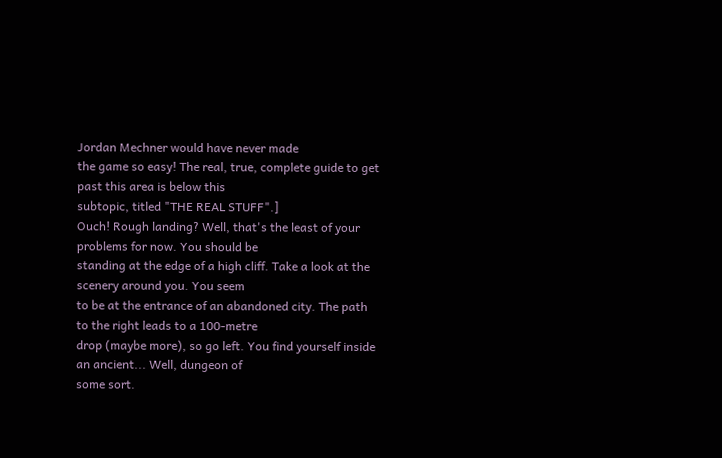Jordan Mechner would have never made
the game so easy! The real, true, complete guide to get past this area is below this
subtopic, titled "THE REAL STUFF".]
Ouch! Rough landing? Well, that's the least of your problems for now. You should be
standing at the edge of a high cliff. Take a look at the scenery around you. You seem
to be at the entrance of an abandoned city. The path to the right leads to a 100-metre
drop (maybe more), so go left. You find yourself inside an ancient... Well, dungeon of
some sort.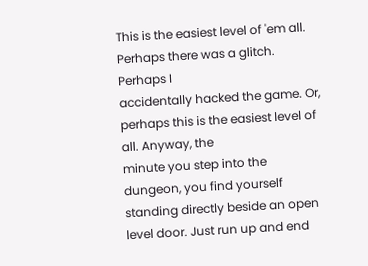This is the easiest level of 'em all. Perhaps there was a glitch. Perhaps I
accidentally hacked the game. Or, perhaps this is the easiest level of all. Anyway, the
minute you step into the dungeon, you find yourself standing directly beside an open
level door. Just run up and end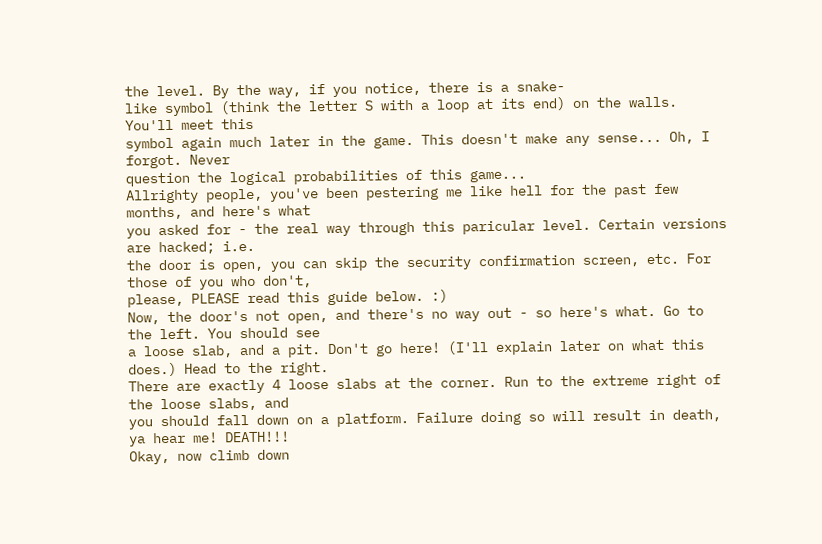the level. By the way, if you notice, there is a snake-
like symbol (think the letter S with a loop at its end) on the walls. You'll meet this
symbol again much later in the game. This doesn't make any sense... Oh, I forgot. Never
question the logical probabilities of this game...
Allrighty people, you've been pestering me like hell for the past few months, and here's what
you asked for - the real way through this paricular level. Certain versions are hacked; i.e.
the door is open, you can skip the security confirmation screen, etc. For those of you who don't,
please, PLEASE read this guide below. :)
Now, the door's not open, and there's no way out - so here's what. Go to the left. You should see
a loose slab, and a pit. Don't go here! (I'll explain later on what this does.) Head to the right.
There are exactly 4 loose slabs at the corner. Run to the extreme right of the loose slabs, and
you should fall down on a platform. Failure doing so will result in death, ya hear me! DEATH!!!
Okay, now climb down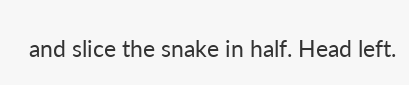and slice the snake in half. Head left.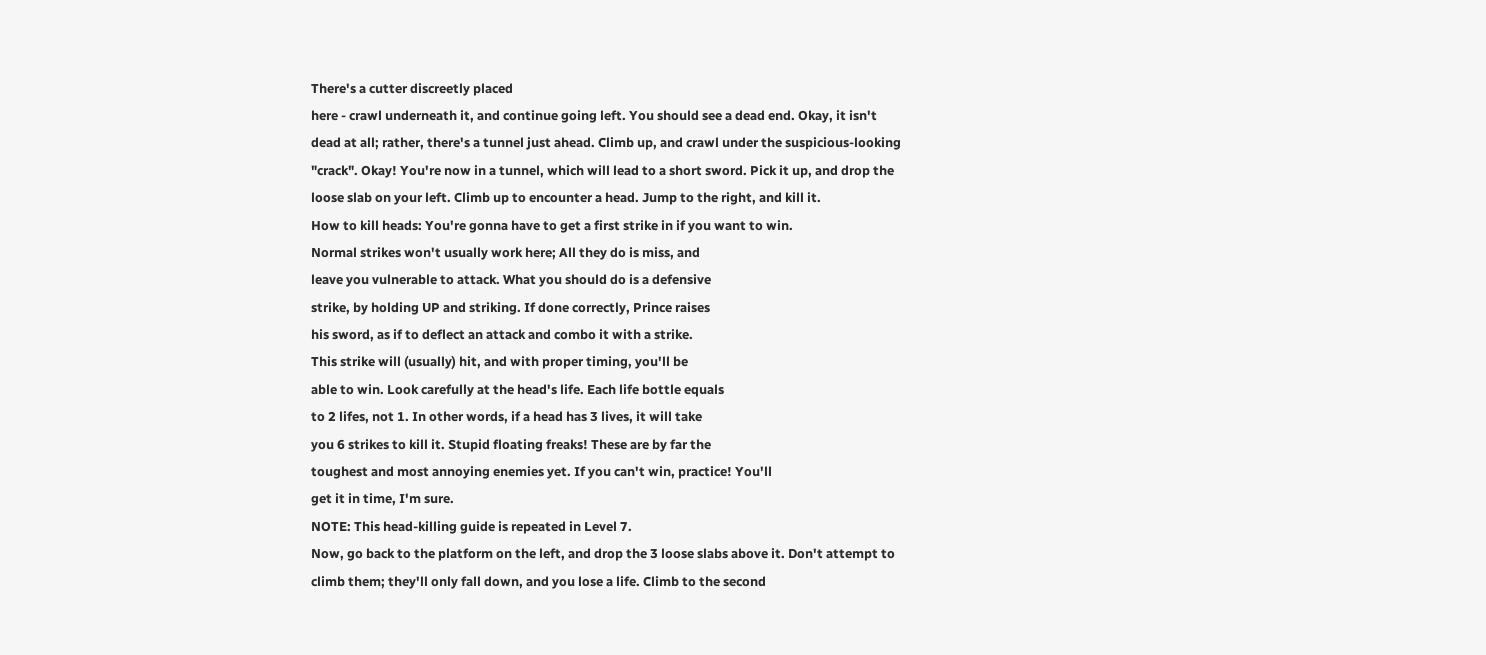There's a cutter discreetly placed
here - crawl underneath it, and continue going left. You should see a dead end. Okay, it isn't
dead at all; rather, there's a tunnel just ahead. Climb up, and crawl under the suspicious-looking
"crack". Okay! You're now in a tunnel, which will lead to a short sword. Pick it up, and drop the
loose slab on your left. Climb up to encounter a head. Jump to the right, and kill it.
How to kill heads: You're gonna have to get a first strike in if you want to win.
Normal strikes won't usually work here; All they do is miss, and
leave you vulnerable to attack. What you should do is a defensive
strike, by holding UP and striking. If done correctly, Prince raises
his sword, as if to deflect an attack and combo it with a strike.
This strike will (usually) hit, and with proper timing, you'll be
able to win. Look carefully at the head's life. Each life bottle equals
to 2 lifes, not 1. In other words, if a head has 3 lives, it will take
you 6 strikes to kill it. Stupid floating freaks! These are by far the
toughest and most annoying enemies yet. If you can't win, practice! You'll
get it in time, I'm sure.
NOTE: This head-killing guide is repeated in Level 7.
Now, go back to the platform on the left, and drop the 3 loose slabs above it. Don't attempt to
climb them; they'll only fall down, and you lose a life. Climb to the second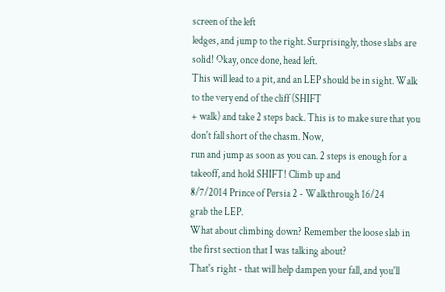screen of the left
ledges, and jump to the right. Surprisingly, those slabs are solid! Okay, once done, head left.
This will lead to a pit, and an LEP should be in sight. Walk to the very end of the cliff (SHIFT
+ walk) and take 2 steps back. This is to make sure that you don't fall short of the chasm. Now,
run and jump as soon as you can. 2 steps is enough for a takeoff, and hold SHIFT! Climb up and
8/7/2014 Prince of Persia 2 - Walkthrough 16/24
grab the LEP.
What about climbing down? Remember the loose slab in the first section that I was talking about?
That's right - that will help dampen your fall, and you'll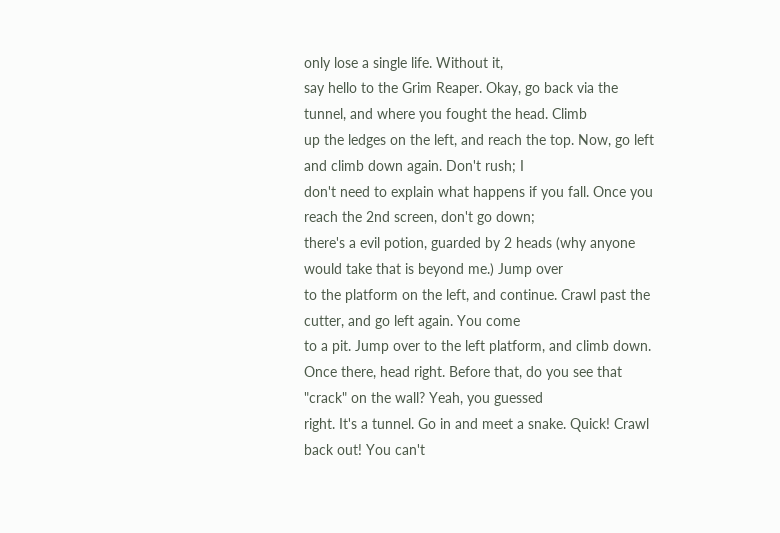only lose a single life. Without it,
say hello to the Grim Reaper. Okay, go back via the tunnel, and where you fought the head. Climb
up the ledges on the left, and reach the top. Now, go left and climb down again. Don't rush; I
don't need to explain what happens if you fall. Once you reach the 2nd screen, don't go down;
there's a evil potion, guarded by 2 heads (why anyone would take that is beyond me.) Jump over
to the platform on the left, and continue. Crawl past the cutter, and go left again. You come
to a pit. Jump over to the left platform, and climb down.
Once there, head right. Before that, do you see that "crack" on the wall? Yeah, you guessed
right. It's a tunnel. Go in and meet a snake. Quick! Crawl back out! You can't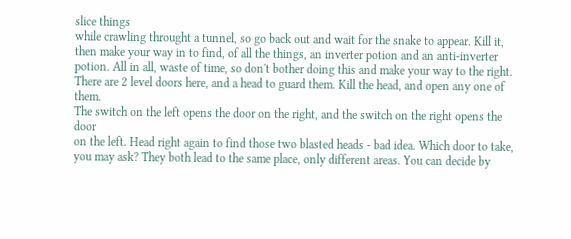slice things
while crawling throught a tunnel, so go back out and wait for the snake to appear. Kill it,
then make your way in to find, of all the things, an inverter potion and an anti-inverter
potion. All in all, waste of time, so don't bother doing this and make your way to the right.
There are 2 level doors here, and a head to guard them. Kill the head, and open any one of them.
The switch on the left opens the door on the right, and the switch on the right opens the door
on the left. Head right again to find those two blasted heads - bad idea. Which door to take,
you may ask? They both lead to the same place, only different areas. You can decide by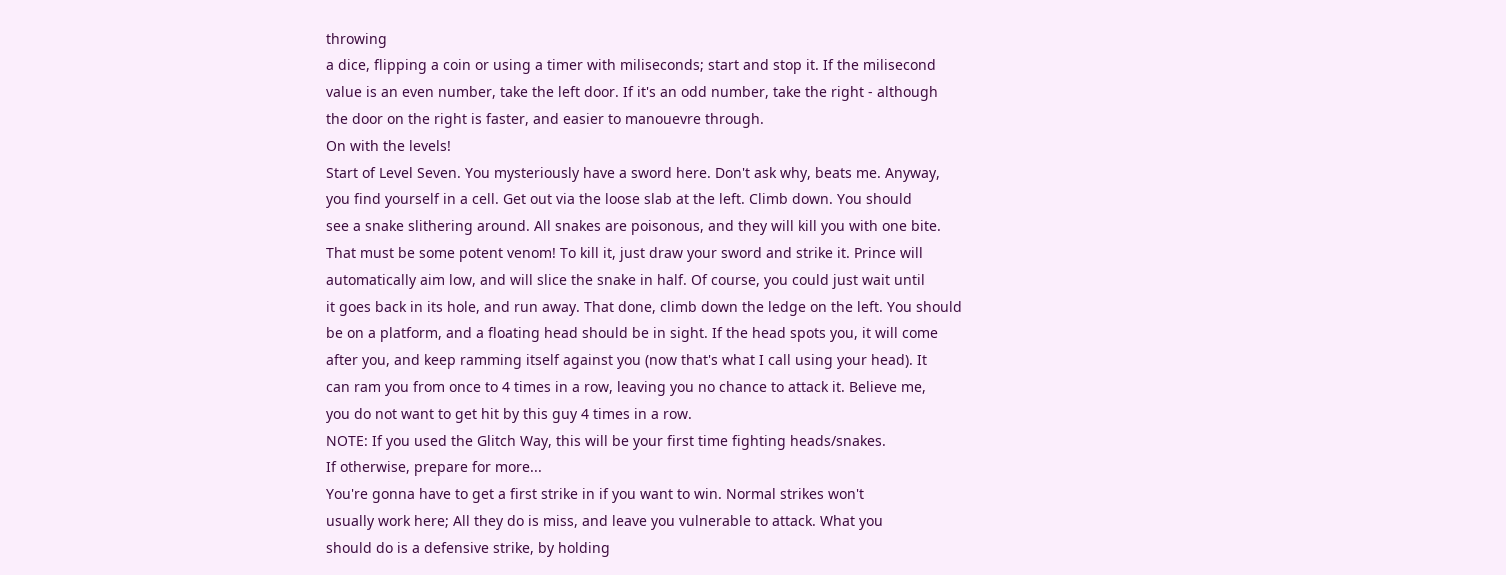throwing
a dice, flipping a coin or using a timer with miliseconds; start and stop it. If the milisecond
value is an even number, take the left door. If it's an odd number, take the right - although
the door on the right is faster, and easier to manouevre through.
On with the levels!
Start of Level Seven. You mysteriously have a sword here. Don't ask why, beats me. Anyway,
you find yourself in a cell. Get out via the loose slab at the left. Climb down. You should
see a snake slithering around. All snakes are poisonous, and they will kill you with one bite.
That must be some potent venom! To kill it, just draw your sword and strike it. Prince will
automatically aim low, and will slice the snake in half. Of course, you could just wait until
it goes back in its hole, and run away. That done, climb down the ledge on the left. You should
be on a platform, and a floating head should be in sight. If the head spots you, it will come
after you, and keep ramming itself against you (now that's what I call using your head). It
can ram you from once to 4 times in a row, leaving you no chance to attack it. Believe me,
you do not want to get hit by this guy 4 times in a row.
NOTE: If you used the Glitch Way, this will be your first time fighting heads/snakes.
If otherwise, prepare for more...
You're gonna have to get a first strike in if you want to win. Normal strikes won't
usually work here; All they do is miss, and leave you vulnerable to attack. What you
should do is a defensive strike, by holding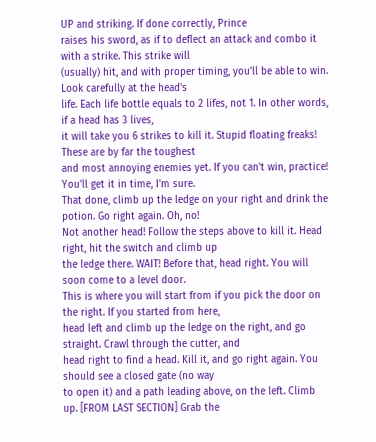UP and striking. If done correctly, Prince
raises his sword, as if to deflect an attack and combo it with a strike. This strike will
(usually) hit, and with proper timing, you'll be able to win. Look carefully at the head's
life. Each life bottle equals to 2 lifes, not 1. In other words, if a head has 3 lives,
it will take you 6 strikes to kill it. Stupid floating freaks! These are by far the toughest
and most annoying enemies yet. If you can't win, practice! You'll get it in time, I'm sure.
That done, climb up the ledge on your right and drink the potion. Go right again. Oh, no!
Not another head! Follow the steps above to kill it. Head right, hit the switch and climb up
the ledge there. WAIT! Before that, head right. You will soon come to a level door.
This is where you will start from if you pick the door on the right. If you started from here,
head left and climb up the ledge on the right, and go straight. Crawl through the cutter, and
head right to find a head. Kill it, and go right again. You should see a closed gate (no way
to open it) and a path leading above, on the left. Climb up. [FROM LAST SECTION] Grab the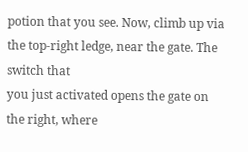potion that you see. Now, climb up via the top-right ledge, near the gate. The switch that
you just activated opens the gate on the right, where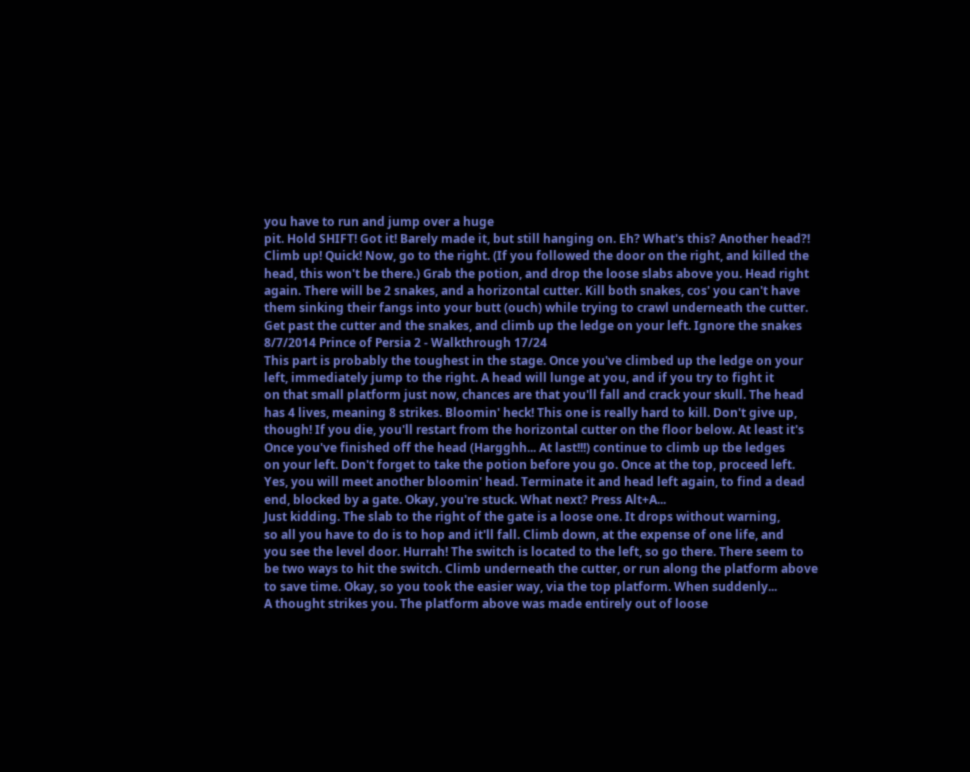you have to run and jump over a huge
pit. Hold SHIFT! Got it! Barely made it, but still hanging on. Eh? What's this? Another head?!
Climb up! Quick! Now, go to the right. (If you followed the door on the right, and killed the
head, this won't be there.) Grab the potion, and drop the loose slabs above you. Head right
again. There will be 2 snakes, and a horizontal cutter. Kill both snakes, cos' you can't have
them sinking their fangs into your butt (ouch) while trying to crawl underneath the cutter.
Get past the cutter and the snakes, and climb up the ledge on your left. Ignore the snakes
8/7/2014 Prince of Persia 2 - Walkthrough 17/24
This part is probably the toughest in the stage. Once you've climbed up the ledge on your
left, immediately jump to the right. A head will lunge at you, and if you try to fight it
on that small platform just now, chances are that you'll fall and crack your skull. The head
has 4 lives, meaning 8 strikes. Bloomin' heck! This one is really hard to kill. Don't give up,
though! If you die, you'll restart from the horizontal cutter on the floor below. At least it's
Once you've finished off the head (Hargghh... At last!!!) continue to climb up tbe ledges
on your left. Don't forget to take the potion before you go. Once at the top, proceed left.
Yes, you will meet another bloomin' head. Terminate it and head left again, to find a dead
end, blocked by a gate. Okay, you're stuck. What next? Press Alt+A...
Just kidding. The slab to the right of the gate is a loose one. It drops without warning,
so all you have to do is to hop and it'll fall. Climb down, at the expense of one life, and
you see the level door. Hurrah! The switch is located to the left, so go there. There seem to
be two ways to hit the switch. Climb underneath the cutter, or run along the platform above
to save time. Okay, so you took the easier way, via the top platform. When suddenly...
A thought strikes you. The platform above was made entirely out of loose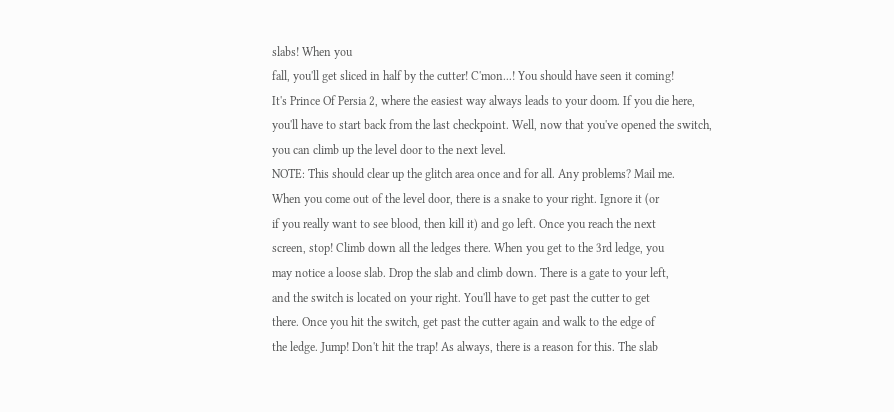slabs! When you
fall, you'll get sliced in half by the cutter! C'mon...! You should have seen it coming!
It's Prince Of Persia 2, where the easiest way always leads to your doom. If you die here,
you'll have to start back from the last checkpoint. Well, now that you've opened the switch,
you can climb up the level door to the next level.
NOTE: This should clear up the glitch area once and for all. Any problems? Mail me.
When you come out of the level door, there is a snake to your right. Ignore it (or
if you really want to see blood, then kill it) and go left. Once you reach the next
screen, stop! Climb down all the ledges there. When you get to the 3rd ledge, you
may notice a loose slab. Drop the slab and climb down. There is a gate to your left,
and the switch is located on your right. You'll have to get past the cutter to get
there. Once you hit the switch, get past the cutter again and walk to the edge of
the ledge. Jump! Don't hit the trap! As always, there is a reason for this. The slab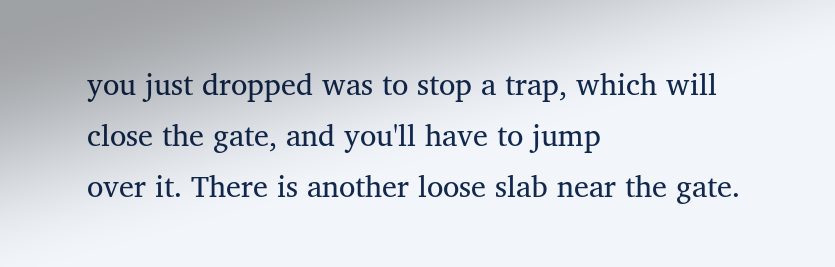you just dropped was to stop a trap, which will close the gate, and you'll have to jump
over it. There is another loose slab near the gate.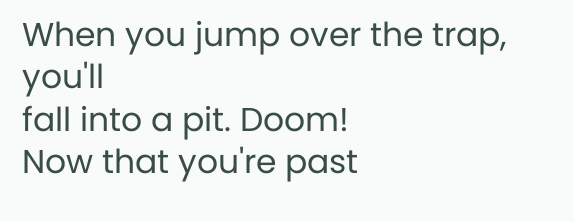When you jump over the trap, you'll
fall into a pit. Doom!
Now that you're past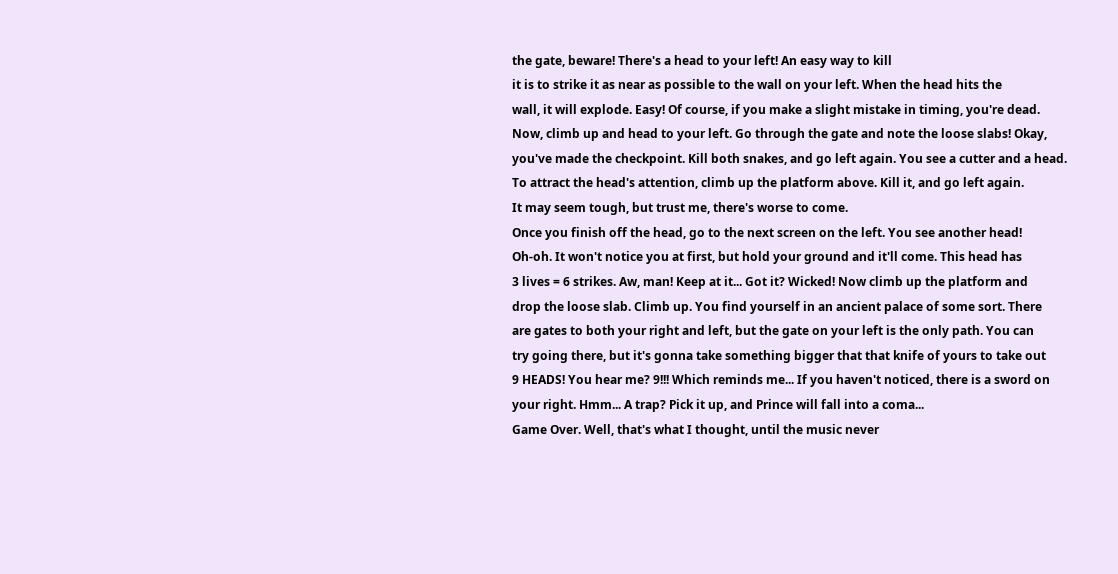the gate, beware! There's a head to your left! An easy way to kill
it is to strike it as near as possible to the wall on your left. When the head hits the
wall, it will explode. Easy! Of course, if you make a slight mistake in timing, you're dead.
Now, climb up and head to your left. Go through the gate and note the loose slabs! Okay,
you've made the checkpoint. Kill both snakes, and go left again. You see a cutter and a head.
To attract the head's attention, climb up the platform above. Kill it, and go left again.
It may seem tough, but trust me, there's worse to come.
Once you finish off the head, go to the next screen on the left. You see another head!
Oh-oh. It won't notice you at first, but hold your ground and it'll come. This head has
3 lives = 6 strikes. Aw, man! Keep at it... Got it? Wicked! Now climb up the platform and
drop the loose slab. Climb up. You find yourself in an ancient palace of some sort. There
are gates to both your right and left, but the gate on your left is the only path. You can
try going there, but it's gonna take something bigger that that knife of yours to take out
9 HEADS! You hear me? 9!!! Which reminds me... If you haven't noticed, there is a sword on
your right. Hmm... A trap? Pick it up, and Prince will fall into a coma...
Game Over. Well, that's what I thought, until the music never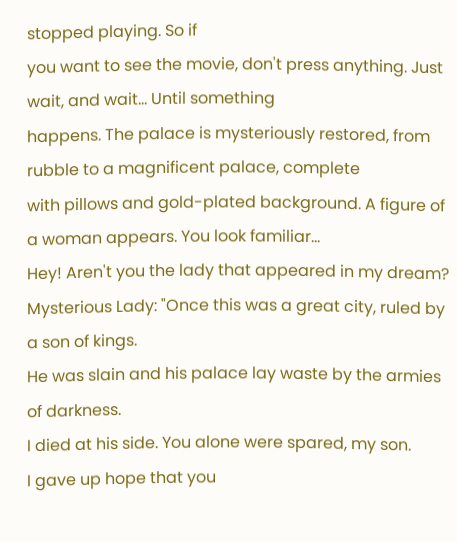stopped playing. So if
you want to see the movie, don't press anything. Just wait, and wait... Until something
happens. The palace is mysteriously restored, from rubble to a magnificent palace, complete
with pillows and gold-plated background. A figure of a woman appears. You look familiar...
Hey! Aren't you the lady that appeared in my dream?
Mysterious Lady: "Once this was a great city, ruled by a son of kings.
He was slain and his palace lay waste by the armies of darkness.
I died at his side. You alone were spared, my son.
I gave up hope that you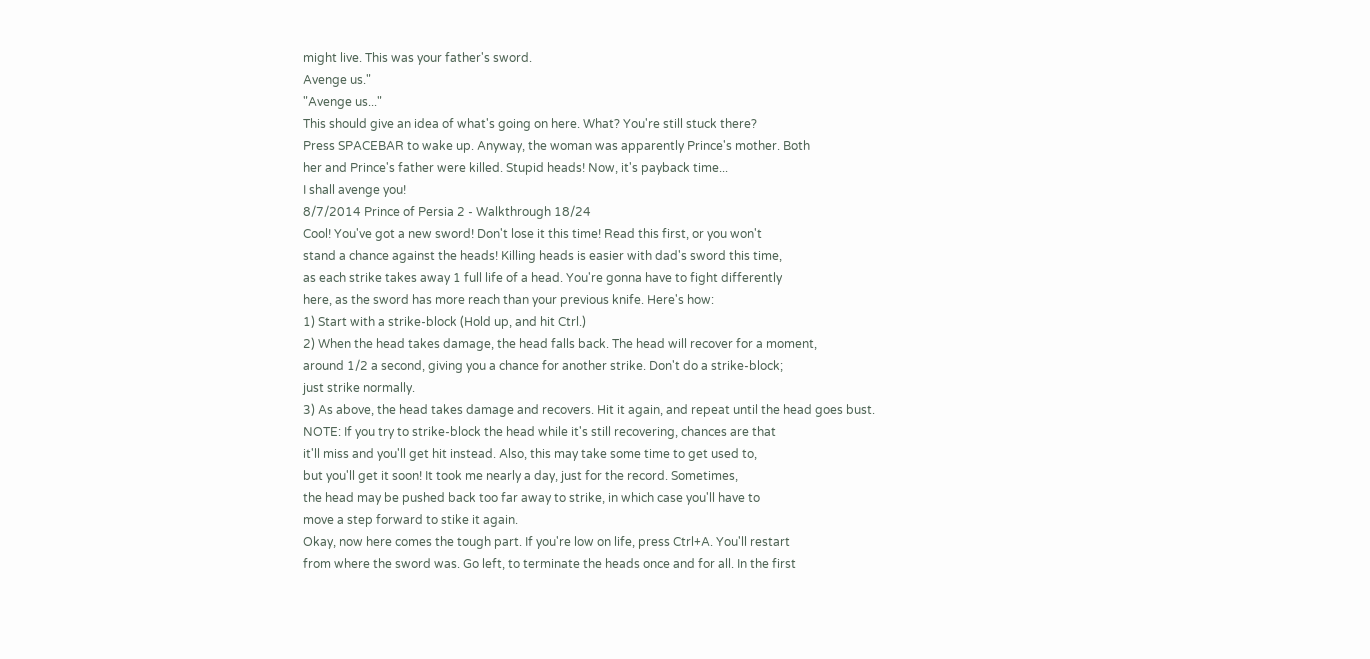might live. This was your father's sword.
Avenge us."
"Avenge us..."
This should give an idea of what's going on here. What? You're still stuck there?
Press SPACEBAR to wake up. Anyway, the woman was apparently Prince's mother. Both
her and Prince's father were killed. Stupid heads! Now, it's payback time...
I shall avenge you!
8/7/2014 Prince of Persia 2 - Walkthrough 18/24
Cool! You've got a new sword! Don't lose it this time! Read this first, or you won't
stand a chance against the heads! Killing heads is easier with dad's sword this time,
as each strike takes away 1 full life of a head. You're gonna have to fight differently
here, as the sword has more reach than your previous knife. Here's how:
1) Start with a strike-block (Hold up, and hit Ctrl.)
2) When the head takes damage, the head falls back. The head will recover for a moment,
around 1/2 a second, giving you a chance for another strike. Don't do a strike-block;
just strike normally.
3) As above, the head takes damage and recovers. Hit it again, and repeat until the head goes bust.
NOTE: If you try to strike-block the head while it's still recovering, chances are that
it'll miss and you'll get hit instead. Also, this may take some time to get used to,
but you'll get it soon! It took me nearly a day, just for the record. Sometimes,
the head may be pushed back too far away to strike, in which case you'll have to
move a step forward to stike it again.
Okay, now here comes the tough part. If you're low on life, press Ctrl+A. You'll restart
from where the sword was. Go left, to terminate the heads once and for all. In the first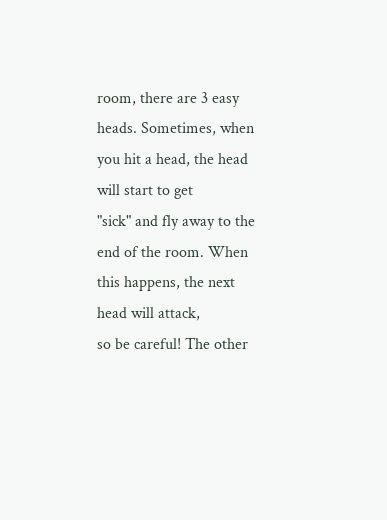room, there are 3 easy heads. Sometimes, when you hit a head, the head will start to get
"sick" and fly away to the end of the room. When this happens, the next head will attack,
so be careful! The other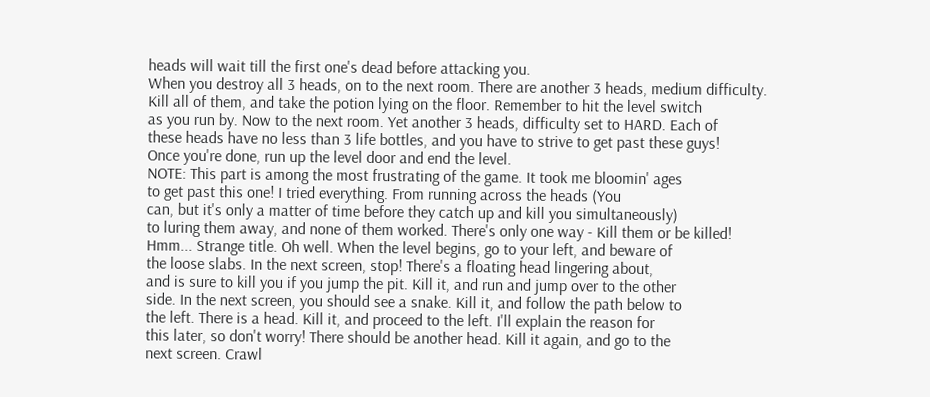heads will wait till the first one's dead before attacking you.
When you destroy all 3 heads, on to the next room. There are another 3 heads, medium difficulty.
Kill all of them, and take the potion lying on the floor. Remember to hit the level switch
as you run by. Now to the next room. Yet another 3 heads, difficulty set to HARD. Each of
these heads have no less than 3 life bottles, and you have to strive to get past these guys!
Once you're done, run up the level door and end the level.
NOTE: This part is among the most frustrating of the game. It took me bloomin' ages
to get past this one! I tried everything. From running across the heads (You
can, but it's only a matter of time before they catch up and kill you simultaneously)
to luring them away, and none of them worked. There's only one way - Kill them or be killed!
Hmm... Strange title. Oh well. When the level begins, go to your left, and beware of
the loose slabs. In the next screen, stop! There's a floating head lingering about,
and is sure to kill you if you jump the pit. Kill it, and run and jump over to the other
side. In the next screen, you should see a snake. Kill it, and follow the path below to
the left. There is a head. Kill it, and proceed to the left. I'll explain the reason for
this later, so don't worry! There should be another head. Kill it again, and go to the
next screen. Crawl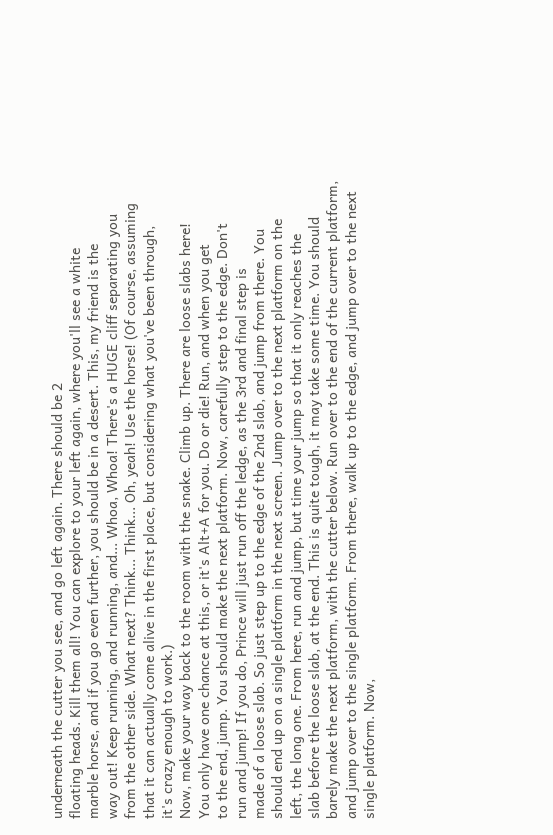underneath the cutter you see, and go left again. There should be 2
floating heads. Kill them all! You can explore to your left again, where you'll see a white
marble horse, and if you go even further, you should be in a desert. This, my friend is the
way out! Keep running, and running, and... Whoa, Whoa! There's a HUGE cliff separating you
from the other side. What next? Think... Think... Oh, yeah! Use the horse! (Of course, assuming
that it can actually come alive in the first place, but considering what you've been through,
it's crazy enough to work.)
Now, make your way back to the room with the snake. Climb up. There are loose slabs here!
You only have one chance at this, or it's Alt+A for you. Do or die! Run, and when you get
to the end, jump. You should make the next platform. Now, carefully step to the edge. Don't
run and jump! If you do, Prince will just run off the ledge, as the 3rd and final step is
made of a loose slab. So just step up to the edge of the 2nd slab, and jump from there. You
should end up on a single platform in the next screen. Jump over to the next platform on the
left, the long one. From here, run and jump, but time your jump so that it only reaches the
slab before the loose slab, at the end. This is quite tough, it may take some time. You should
barely make the next platform, with the cutter below. Run over to the end of the current platform,
and jump over to the single platform. From there, walk up to the edge, and jump over to the next
single platform. Now,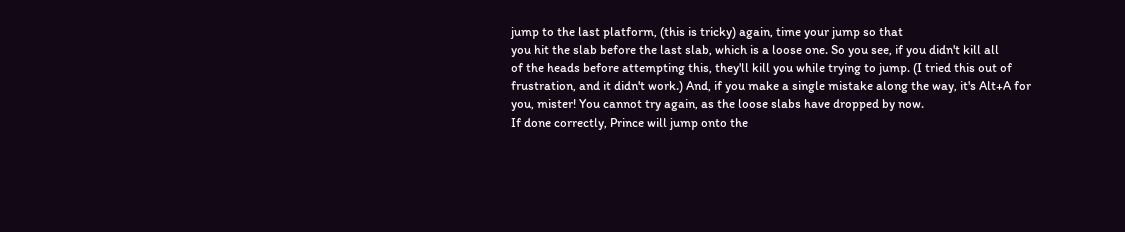jump to the last platform, (this is tricky) again, time your jump so that
you hit the slab before the last slab, which is a loose one. So you see, if you didn't kill all
of the heads before attempting this, they'll kill you while trying to jump. (I tried this out of
frustration, and it didn't work.) And, if you make a single mistake along the way, it's Alt+A for
you, mister! You cannot try again, as the loose slabs have dropped by now.
If done correctly, Prince will jump onto the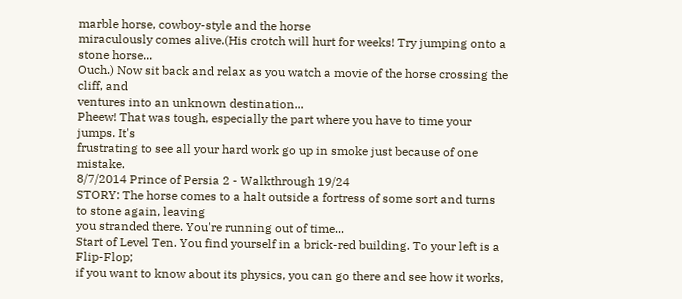marble horse, cowboy-style and the horse
miraculously comes alive.(His crotch will hurt for weeks! Try jumping onto a stone horse...
Ouch.) Now sit back and relax as you watch a movie of the horse crossing the cliff, and
ventures into an unknown destination...
Pheew! That was tough, especially the part where you have to time your jumps. It's
frustrating to see all your hard work go up in smoke just because of one mistake.
8/7/2014 Prince of Persia 2 - Walkthrough 19/24
STORY: The horse comes to a halt outside a fortress of some sort and turns to stone again, leaving
you stranded there. You're running out of time...
Start of Level Ten. You find yourself in a brick-red building. To your left is a Flip-Flop;
if you want to know about its physics, you can go there and see how it works,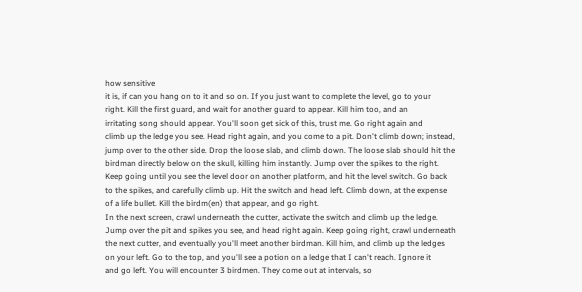how sensitive
it is, if can you hang on to it and so on. If you just want to complete the level, go to your
right. Kill the first guard, and wait for another guard to appear. Kill him too, and an
irritating song should appear. You'll soon get sick of this, trust me. Go right again and
climb up the ledge you see. Head right again, and you come to a pit. Don't climb down; instead,
jump over to the other side. Drop the loose slab, and climb down. The loose slab should hit the
birdman directly below on the skull, killing him instantly. Jump over the spikes to the right.
Keep going until you see the level door on another platform, and hit the level switch. Go back
to the spikes, and carefully climb up. Hit the switch and head left. Climb down, at the expense
of a life bullet. Kill the birdm(en) that appear, and go right.
In the next screen, crawl underneath the cutter, activate the switch and climb up the ledge.
Jump over the pit and spikes you see, and head right again. Keep going right, crawl underneath
the next cutter, and eventually you'll meet another birdman. Kill him, and climb up the ledges
on your left. Go to the top, and you'll see a potion on a ledge that I can't reach. Ignore it
and go left. You will encounter 3 birdmen. They come out at intervals, so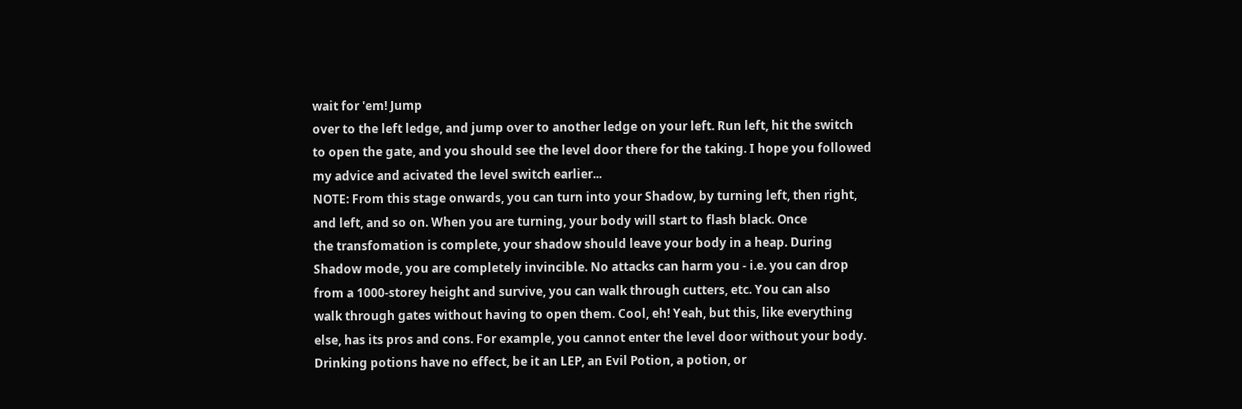wait for 'em! Jump
over to the left ledge, and jump over to another ledge on your left. Run left, hit the switch
to open the gate, and you should see the level door there for the taking. I hope you followed
my advice and acivated the level switch earlier...
NOTE: From this stage onwards, you can turn into your Shadow, by turning left, then right,
and left, and so on. When you are turning, your body will start to flash black. Once
the transfomation is complete, your shadow should leave your body in a heap. During
Shadow mode, you are completely invincible. No attacks can harm you - i.e. you can drop
from a 1000-storey height and survive, you can walk through cutters, etc. You can also
walk through gates without having to open them. Cool, eh! Yeah, but this, like everything
else, has its pros and cons. For example, you cannot enter the level door without your body.
Drinking potions have no effect, be it an LEP, an Evil Potion, a potion, or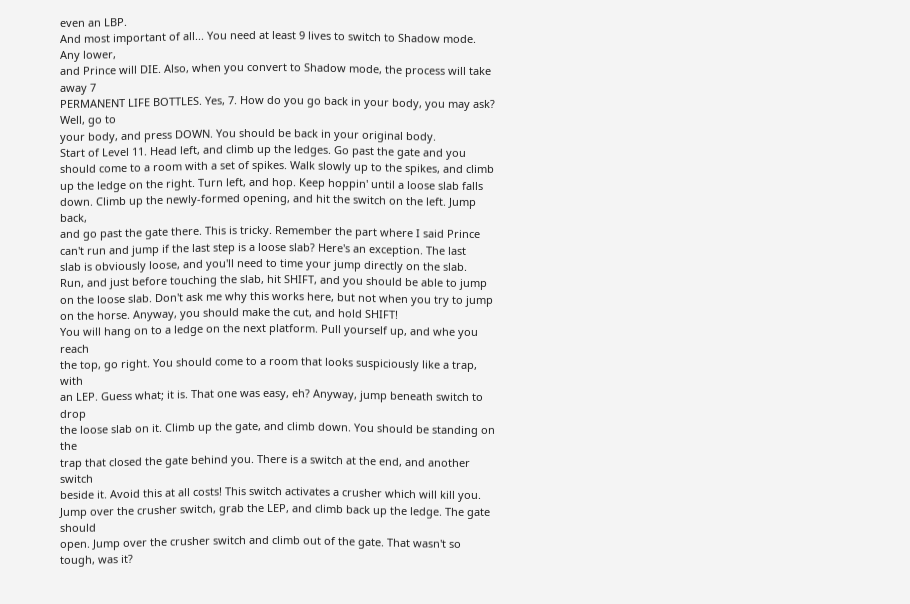even an LBP.
And most important of all... You need at least 9 lives to switch to Shadow mode. Any lower,
and Prince will DIE. Also, when you convert to Shadow mode, the process will take away 7
PERMANENT LIFE BOTTLES. Yes, 7. How do you go back in your body, you may ask? Well, go to
your body, and press DOWN. You should be back in your original body.
Start of Level 11. Head left, and climb up the ledges. Go past the gate and you
should come to a room with a set of spikes. Walk slowly up to the spikes, and climb
up the ledge on the right. Turn left, and hop. Keep hoppin' until a loose slab falls
down. Climb up the newly-formed opening, and hit the switch on the left. Jump back,
and go past the gate there. This is tricky. Remember the part where I said Prince
can't run and jump if the last step is a loose slab? Here's an exception. The last
slab is obviously loose, and you'll need to time your jump directly on the slab.
Run, and just before touching the slab, hit SHIFT, and you should be able to jump
on the loose slab. Don't ask me why this works here, but not when you try to jump
on the horse. Anyway, you should make the cut, and hold SHIFT!
You will hang on to a ledge on the next platform. Pull yourself up, and whe you reach
the top, go right. You should come to a room that looks suspiciously like a trap, with
an LEP. Guess what; it is. That one was easy, eh? Anyway, jump beneath switch to drop
the loose slab on it. Climb up the gate, and climb down. You should be standing on the
trap that closed the gate behind you. There is a switch at the end, and another switch
beside it. Avoid this at all costs! This switch activates a crusher which will kill you.
Jump over the crusher switch, grab the LEP, and climb back up the ledge. The gate should
open. Jump over the crusher switch and climb out of the gate. That wasn't so tough, was it?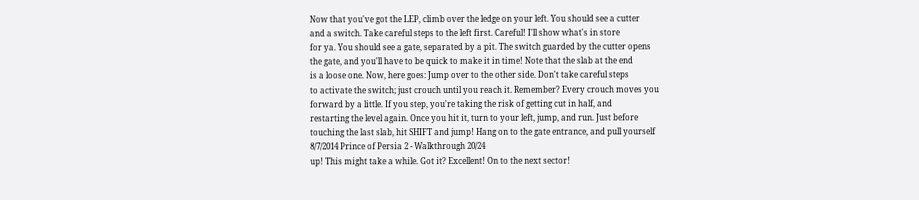Now that you've got the LEP, climb over the ledge on your left. You should see a cutter
and a switch. Take careful steps to the left first. Careful! I'll show what's in store
for ya. You should see a gate, separated by a pit. The switch guarded by the cutter opens
the gate, and you'll have to be quick to make it in time! Note that the slab at the end
is a loose one. Now, here goes: Jump over to the other side. Don't take careful steps
to activate the switch; just crouch until you reach it. Remember? Every crouch moves you
forward by a little. If you step, you're taking the risk of getting cut in half, and
restarting the level again. Once you hit it, turn to your left, jump, and run. Just before
touching the last slab, hit SHIFT and jump! Hang on to the gate entrance, and pull yourself
8/7/2014 Prince of Persia 2 - Walkthrough 20/24
up! This might take a while. Got it? Excellent! On to the next sector!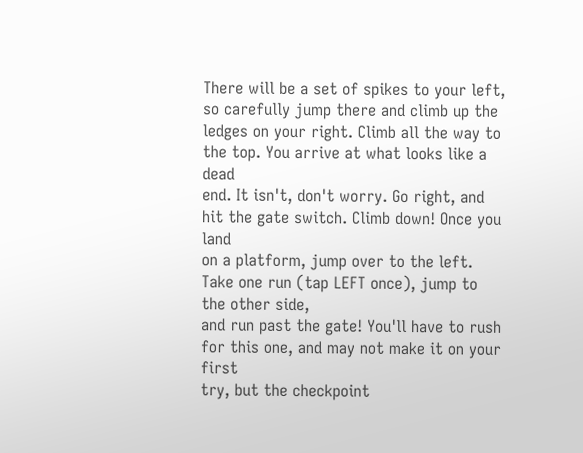There will be a set of spikes to your left, so carefully jump there and climb up the
ledges on your right. Climb all the way to the top. You arrive at what looks like a dead
end. It isn't, don't worry. Go right, and hit the gate switch. Climb down! Once you land
on a platform, jump over to the left. Take one run (tap LEFT once), jump to the other side,
and run past the gate! You'll have to rush for this one, and may not make it on your first
try, but the checkpoint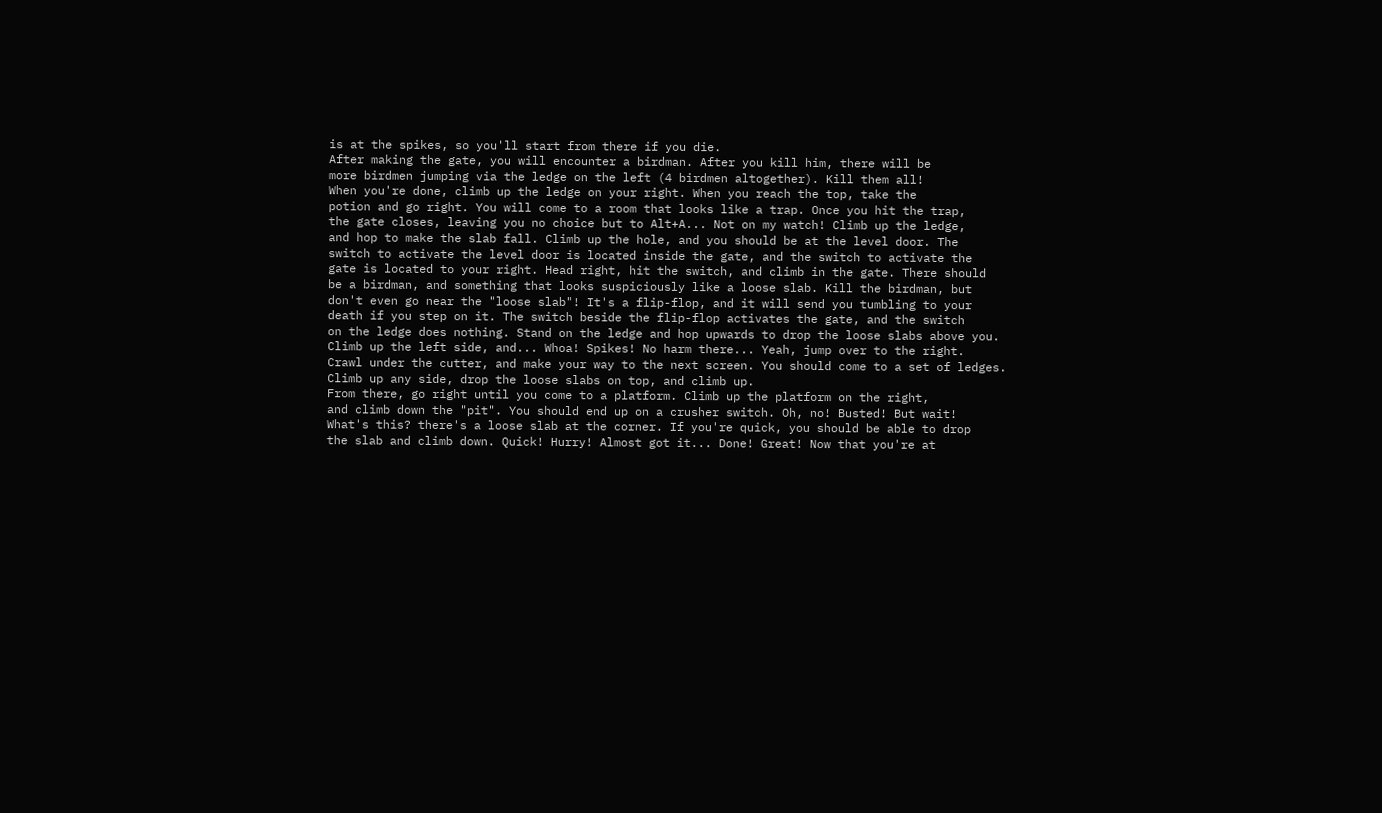is at the spikes, so you'll start from there if you die.
After making the gate, you will encounter a birdman. After you kill him, there will be
more birdmen jumping via the ledge on the left (4 birdmen altogether). Kill them all!
When you're done, climb up the ledge on your right. When you reach the top, take the
potion and go right. You will come to a room that looks like a trap. Once you hit the trap,
the gate closes, leaving you no choice but to Alt+A... Not on my watch! Climb up the ledge,
and hop to make the slab fall. Climb up the hole, and you should be at the level door. The
switch to activate the level door is located inside the gate, and the switch to activate the
gate is located to your right. Head right, hit the switch, and climb in the gate. There should
be a birdman, and something that looks suspiciously like a loose slab. Kill the birdman, but
don't even go near the "loose slab"! It's a flip-flop, and it will send you tumbling to your
death if you step on it. The switch beside the flip-flop activates the gate, and the switch
on the ledge does nothing. Stand on the ledge and hop upwards to drop the loose slabs above you.
Climb up the left side, and... Whoa! Spikes! No harm there... Yeah, jump over to the right.
Crawl under the cutter, and make your way to the next screen. You should come to a set of ledges.
Climb up any side, drop the loose slabs on top, and climb up.
From there, go right until you come to a platform. Climb up the platform on the right,
and climb down the "pit". You should end up on a crusher switch. Oh, no! Busted! But wait!
What's this? there's a loose slab at the corner. If you're quick, you should be able to drop
the slab and climb down. Quick! Hurry! Almost got it... Done! Great! Now that you're at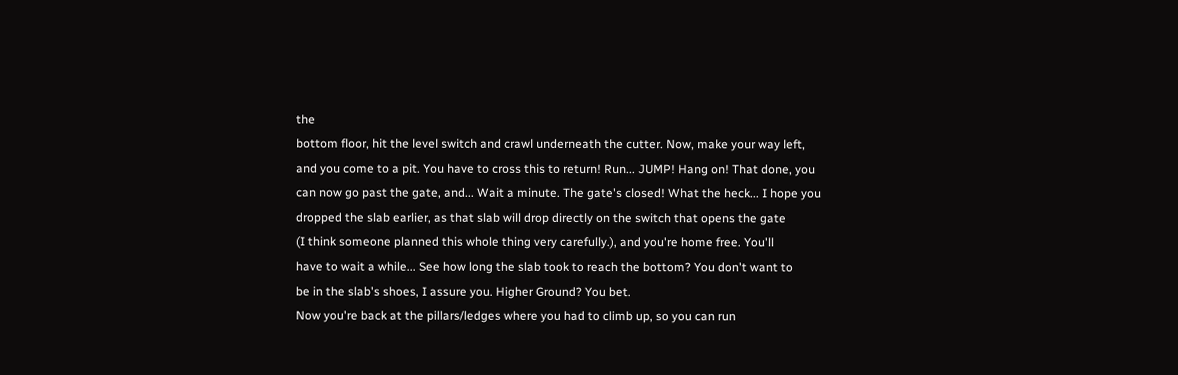the
bottom floor, hit the level switch and crawl underneath the cutter. Now, make your way left,
and you come to a pit. You have to cross this to return! Run... JUMP! Hang on! That done, you
can now go past the gate, and... Wait a minute. The gate's closed! What the heck... I hope you
dropped the slab earlier, as that slab will drop directly on the switch that opens the gate
(I think someone planned this whole thing very carefully.), and you're home free. You'll
have to wait a while... See how long the slab took to reach the bottom? You don't want to
be in the slab's shoes, I assure you. Higher Ground? You bet.
Now you're back at the pillars/ledges where you had to climb up, so you can run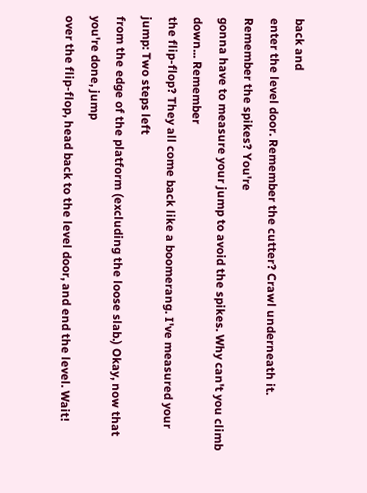back and
enter the level door. Remember the cutter? Crawl underneath it. Remember the spikes? You're
gonna have to measure your jump to avoid the spikes. Why can't you climb down... Remember
the flip-flop? They all come back like a boomerang. I've measured your jump: Two steps left
from the edge of the platform (excluding the loose slab.) Okay, now that you're done, jump
over the flip-flop, head back to the level door, and end the level. Wait!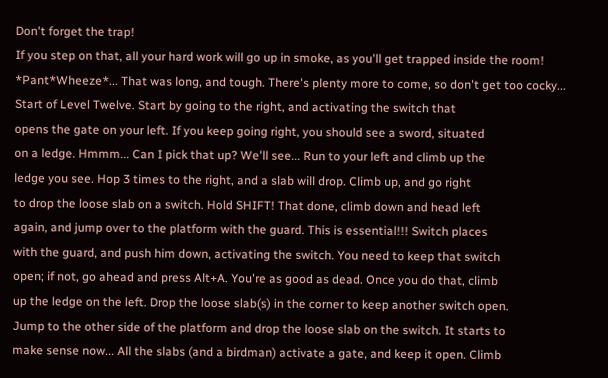Don't forget the trap!
If you step on that, all your hard work will go up in smoke, as you'll get trapped inside the room!
*Pant*Wheeze*... That was long, and tough. There's plenty more to come, so don't get too cocky...
Start of Level Twelve. Start by going to the right, and activating the switch that
opens the gate on your left. If you keep going right, you should see a sword, situated
on a ledge. Hmmm... Can I pick that up? We'll see... Run to your left and climb up the
ledge you see. Hop 3 times to the right, and a slab will drop. Climb up, and go right
to drop the loose slab on a switch. Hold SHIFT! That done, climb down and head left
again, and jump over to the platform with the guard. This is essential!!! Switch places
with the guard, and push him down, activating the switch. You need to keep that switch
open; if not, go ahead and press Alt+A. You're as good as dead. Once you do that, climb
up the ledge on the left. Drop the loose slab(s) in the corner to keep another switch open.
Jump to the other side of the platform and drop the loose slab on the switch. It starts to
make sense now... All the slabs (and a birdman) activate a gate, and keep it open. Climb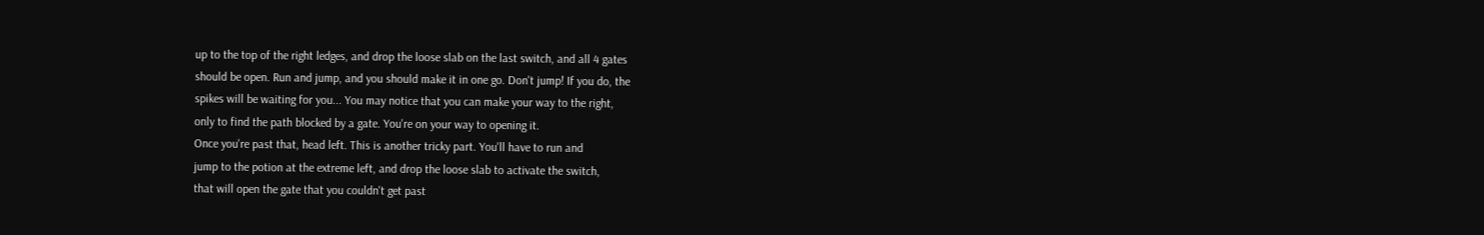up to the top of the right ledges, and drop the loose slab on the last switch, and all 4 gates
should be open. Run and jump, and you should make it in one go. Don't jump! If you do, the
spikes will be waiting for you... You may notice that you can make your way to the right,
only to find the path blocked by a gate. You're on your way to opening it.
Once you're past that, head left. This is another tricky part. You'll have to run and
jump to the potion at the extreme left, and drop the loose slab to activate the switch,
that will open the gate that you couldn't get past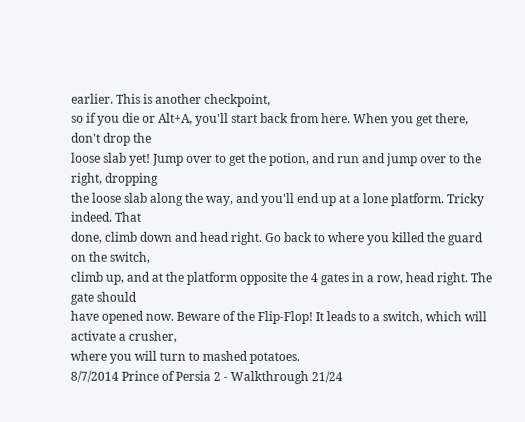earlier. This is another checkpoint,
so if you die or Alt+A, you'll start back from here. When you get there, don't drop the
loose slab yet! Jump over to get the potion, and run and jump over to the right, dropping
the loose slab along the way, and you'll end up at a lone platform. Tricky indeed. That
done, climb down and head right. Go back to where you killed the guard on the switch,
climb up, and at the platform opposite the 4 gates in a row, head right. The gate should
have opened now. Beware of the Flip-Flop! It leads to a switch, which will activate a crusher,
where you will turn to mashed potatoes.
8/7/2014 Prince of Persia 2 - Walkthrough 21/24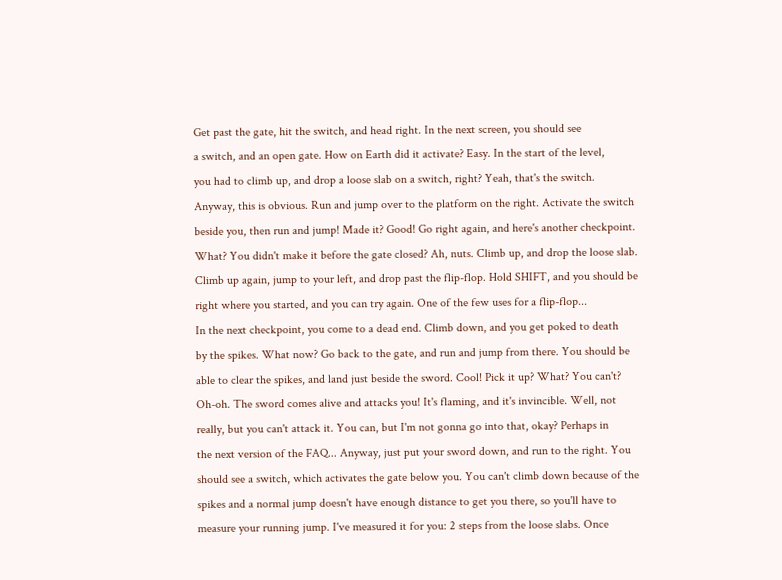Get past the gate, hit the switch, and head right. In the next screen, you should see
a switch, and an open gate. How on Earth did it activate? Easy. In the start of the level,
you had to climb up, and drop a loose slab on a switch, right? Yeah, that's the switch.
Anyway, this is obvious. Run and jump over to the platform on the right. Activate the switch
beside you, then run and jump! Made it? Good! Go right again, and here's another checkpoint.
What? You didn't make it before the gate closed? Ah, nuts. Climb up, and drop the loose slab.
Climb up again, jump to your left, and drop past the flip-flop. Hold SHIFT, and you should be
right where you started, and you can try again. One of the few uses for a flip-flop...
In the next checkpoint, you come to a dead end. Climb down, and you get poked to death
by the spikes. What now? Go back to the gate, and run and jump from there. You should be
able to clear the spikes, and land just beside the sword. Cool! Pick it up? What? You can't?
Oh-oh. The sword comes alive and attacks you! It's flaming, and it's invincible. Well, not
really, but you can't attack it. You can, but I'm not gonna go into that, okay? Perhaps in
the next version of the FAQ... Anyway, just put your sword down, and run to the right. You
should see a switch, which activates the gate below you. You can't climb down because of the
spikes and a normal jump doesn't have enough distance to get you there, so you'll have to
measure your running jump. I've measured it for you: 2 steps from the loose slabs. Once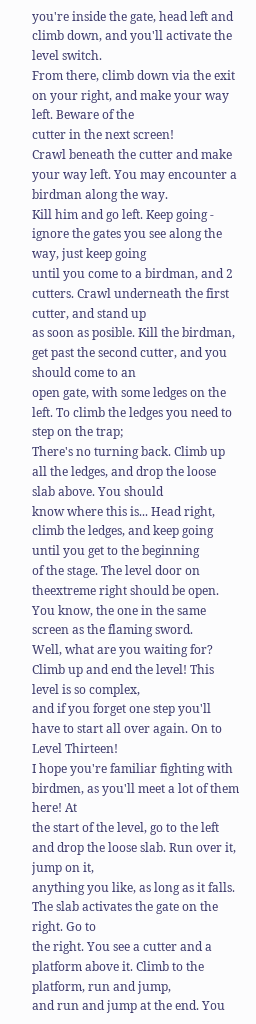you're inside the gate, head left and climb down, and you'll activate the level switch.
From there, climb down via the exit on your right, and make your way left. Beware of the
cutter in the next screen!
Crawl beneath the cutter and make your way left. You may encounter a birdman along the way.
Kill him and go left. Keep going - ignore the gates you see along the way, just keep going
until you come to a birdman, and 2 cutters. Crawl underneath the first cutter, and stand up
as soon as posible. Kill the birdman, get past the second cutter, and you should come to an
open gate, with some ledges on the left. To climb the ledges you need to step on the trap;
There's no turning back. Climb up all the ledges, and drop the loose slab above. You should
know where this is... Head right, climb the ledges, and keep going until you get to the beginning
of the stage. The level door on theextreme right should be open. You know, the one in the same
screen as the flaming sword.
Well, what are you waiting for? Climb up and end the level! This level is so complex,
and if you forget one step you'll have to start all over again. On to Level Thirteen!
I hope you're familiar fighting with birdmen, as you'll meet a lot of them here! At
the start of the level, go to the left and drop the loose slab. Run over it, jump on it,
anything you like, as long as it falls. The slab activates the gate on the right. Go to
the right. You see a cutter and a platform above it. Climb to the platform, run and jump,
and run and jump at the end. You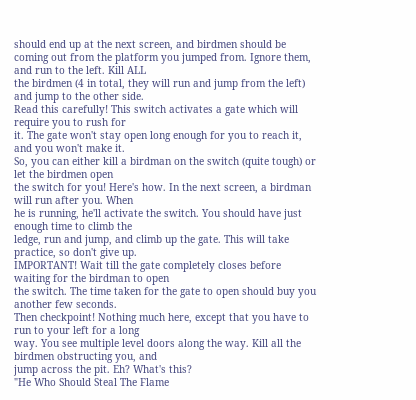should end up at the next screen, and birdmen should be
coming out from the platform you jumped from. Ignore them, and run to the left. Kill ALL
the birdmen (4 in total, they will run and jump from the left) and jump to the other side.
Read this carefully! This switch activates a gate which will require you to rush for
it. The gate won't stay open long enough for you to reach it, and you won't make it.
So, you can either kill a birdman on the switch (quite tough) or let the birdmen open
the switch for you! Here's how. In the next screen, a birdman will run after you. When
he is running, he'll activate the switch. You should have just enough time to climb the
ledge, run and jump, and climb up the gate. This will take practice, so don't give up.
IMPORTANT! Wait till the gate completely closes before waiting for the birdman to open
the switch. The time taken for the gate to open should buy you another few seconds.
Then checkpoint! Nothing much here, except that you have to run to your left for a long
way. You see multiple level doors along the way. Kill all the birdmen obstructing you, and
jump across the pit. Eh? What's this?
"He Who Should Steal The Flame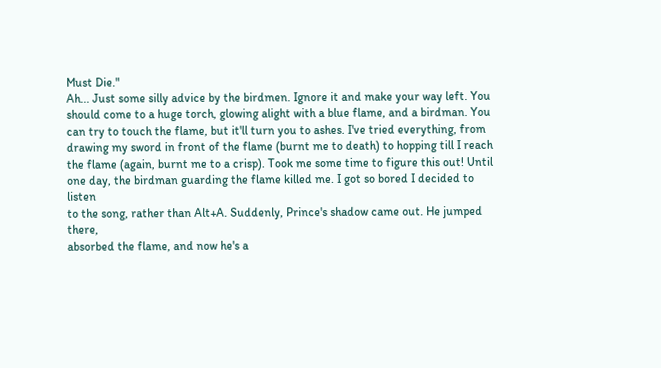Must Die."
Ah... Just some silly advice by the birdmen. Ignore it and make your way left. You
should come to a huge torch, glowing alight with a blue flame, and a birdman. You
can try to touch the flame, but it'll turn you to ashes. I've tried everything, from
drawing my sword in front of the flame (burnt me to death) to hopping till I reach
the flame (again, burnt me to a crisp). Took me some time to figure this out! Until
one day, the birdman guarding the flame killed me. I got so bored I decided to listen
to the song, rather than Alt+A. Suddenly, Prince's shadow came out. He jumped there,
absorbed the flame, and now he's a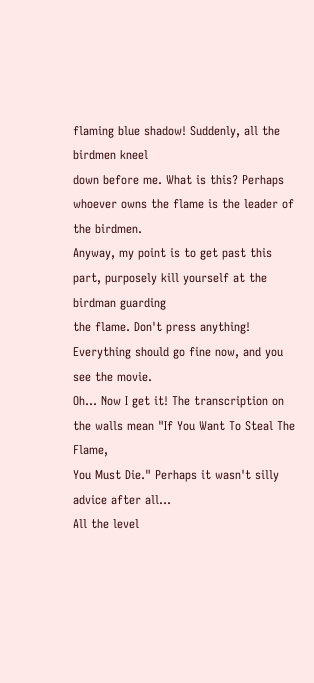flaming blue shadow! Suddenly, all the birdmen kneel
down before me. What is this? Perhaps whoever owns the flame is the leader of the birdmen.
Anyway, my point is to get past this part, purposely kill yourself at the birdman guarding
the flame. Don't press anything! Everything should go fine now, and you see the movie.
Oh... Now I get it! The transcription on the walls mean "If You Want To Steal The Flame,
You Must Die." Perhaps it wasn't silly advice after all...
All the level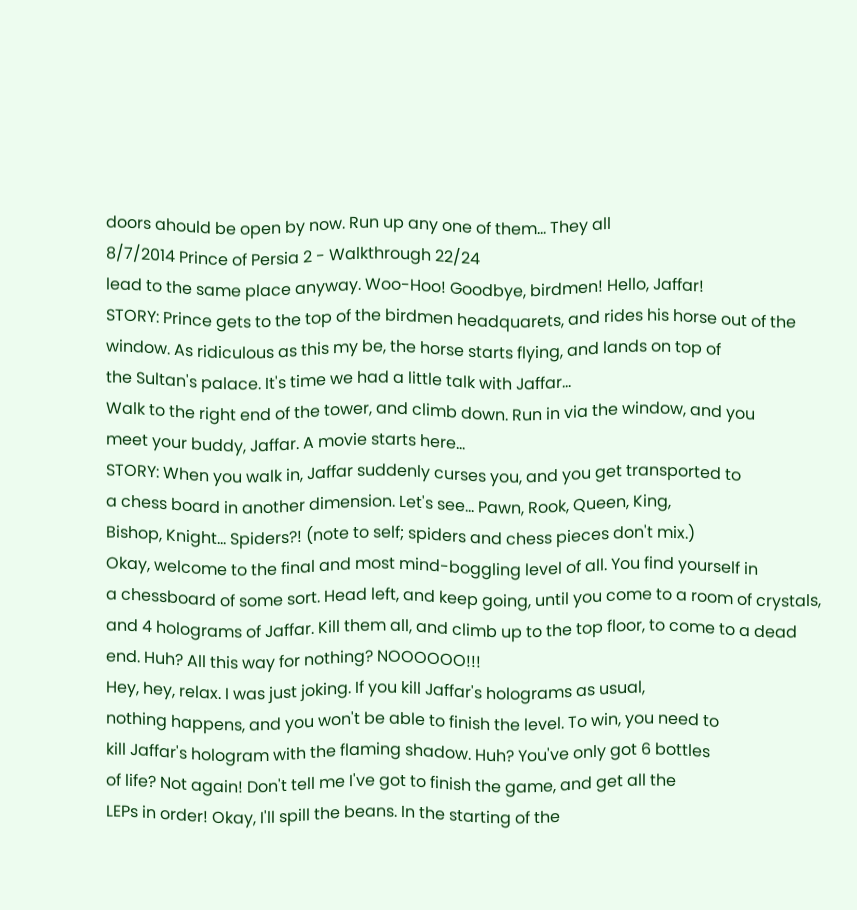doors ahould be open by now. Run up any one of them... They all
8/7/2014 Prince of Persia 2 - Walkthrough 22/24
lead to the same place anyway. Woo-Hoo! Goodbye, birdmen! Hello, Jaffar!
STORY: Prince gets to the top of the birdmen headquarets, and rides his horse out of the
window. As ridiculous as this my be, the horse starts flying, and lands on top of
the Sultan's palace. It's time we had a little talk with Jaffar...
Walk to the right end of the tower, and climb down. Run in via the window, and you
meet your buddy, Jaffar. A movie starts here...
STORY: When you walk in, Jaffar suddenly curses you, and you get transported to
a chess board in another dimension. Let's see... Pawn, Rook, Queen, King,
Bishop, Knight... Spiders?! (note to self; spiders and chess pieces don't mix.)
Okay, welcome to the final and most mind-boggling level of all. You find yourself in
a chessboard of some sort. Head left, and keep going, until you come to a room of crystals,
and 4 holograms of Jaffar. Kill them all, and climb up to the top floor, to come to a dead
end. Huh? All this way for nothing? NOOOOOO!!!
Hey, hey, relax. I was just joking. If you kill Jaffar's holograms as usual,
nothing happens, and you won't be able to finish the level. To win, you need to
kill Jaffar's hologram with the flaming shadow. Huh? You've only got 6 bottles
of life? Not again! Don't tell me I've got to finish the game, and get all the
LEPs in order! Okay, I'll spill the beans. In the starting of the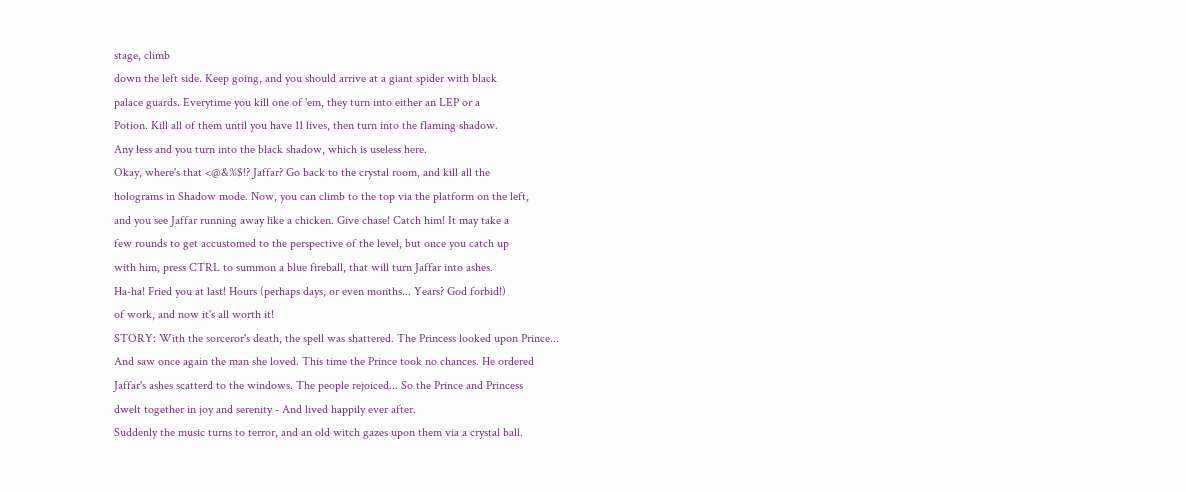stage, climb
down the left side. Keep going, and you should arrive at a giant spider with black
palace guards. Everytime you kill one of 'em, they turn into either an LEP or a
Potion. Kill all of them until you have 11 lives, then turn into the flaming shadow.
Any less and you turn into the black shadow, which is useless here.
Okay, where's that <@&%$!? Jaffar? Go back to the crystal room, and kill all the
holograms in Shadow mode. Now, you can climb to the top via the platform on the left,
and you see Jaffar running away like a chicken. Give chase! Catch him! It may take a
few rounds to get accustomed to the perspective of the level, but once you catch up
with him, press CTRL to summon a blue fireball, that will turn Jaffar into ashes.
Ha-ha! Fried you at last! Hours (perhaps days, or even months... Years? God forbid!)
of work, and now it's all worth it!
STORY: With the sorceror's death, the spell was shattered. The Princess looked upon Prince...
And saw once again the man she loved. This time the Prince took no chances. He ordered
Jaffar's ashes scatterd to the windows. The people rejoiced... So the Prince and Princess
dwelt together in joy and serenity - And lived happily ever after.
Suddenly the music turns to terror, and an old witch gazes upon them via a crystal ball.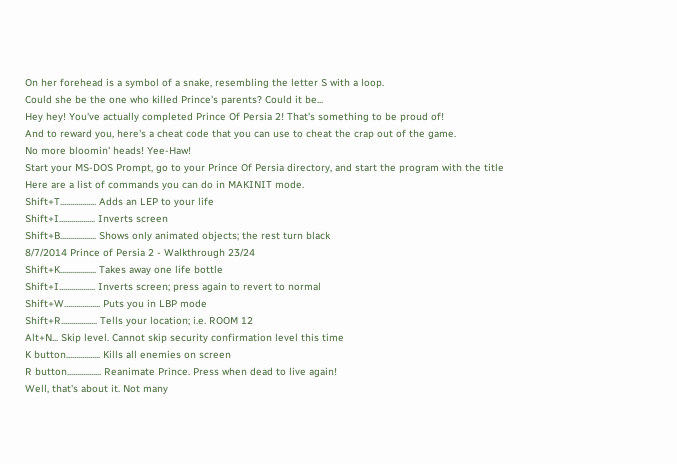On her forehead is a symbol of a snake, resembling the letter S with a loop.
Could she be the one who killed Prince's parents? Could it be...
Hey hey! You've actually completed Prince Of Persia 2! That's something to be proud of!
And to reward you, here's a cheat code that you can use to cheat the crap out of the game.
No more bloomin' heads! Yee-Haw!
Start your MS-DOS Prompt, go to your Prince Of Persia directory, and start the program with the title
Here are a list of commands you can do in MAKINIT mode.
Shift+T.................. Adds an LEP to your life
Shift+I.................. Inverts screen
Shift+B.................. Shows only animated objects; the rest turn black
8/7/2014 Prince of Persia 2 - Walkthrough 23/24
Shift+K.................. Takes away one life bottle
Shift+I.................. Inverts screen; press again to revert to normal
Shift+W.................. Puts you in LBP mode
Shift+R.................. Tells your location; i.e. ROOM 12
Alt+N... Skip level. Cannot skip security confirmation level this time
K button................. Kills all enemies on screen
R button................. Reanimate Prince. Press when dead to live again!
Well, that's about it. Not many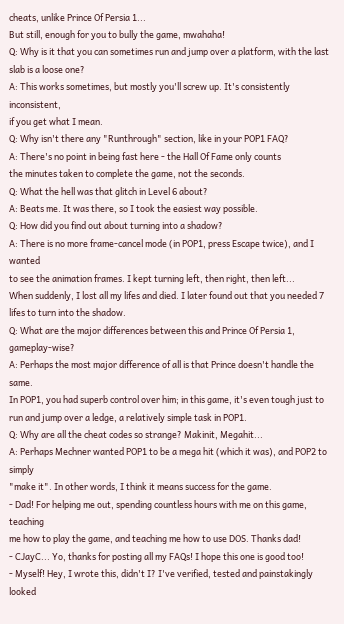cheats, unlike Prince Of Persia 1...
But still, enough for you to bully the game, mwahaha!
Q: Why is it that you can sometimes run and jump over a platform, with the last
slab is a loose one?
A: This works sometimes, but mostly you'll screw up. It's consistently inconsistent,
if you get what I mean.
Q: Why isn't there any "Runthrough" section, like in your POP1 FAQ?
A: There's no point in being fast here - the Hall Of Fame only counts
the minutes taken to complete the game, not the seconds.
Q: What the hell was that glitch in Level 6 about?
A: Beats me. It was there, so I took the easiest way possible.
Q: How did you find out about turning into a shadow?
A: There is no more frame-cancel mode (in POP1, press Escape twice), and I wanted
to see the animation frames. I kept turning left, then right, then left...
When suddenly, I lost all my lifes and died. I later found out that you needed 7
lifes to turn into the shadow.
Q: What are the major differences between this and Prince Of Persia 1, gameplay-wise?
A: Perhaps the most major difference of all is that Prince doesn't handle the same.
In POP1, you had superb control over him; in this game, it's even tough just to
run and jump over a ledge, a relatively simple task in POP1.
Q: Why are all the cheat codes so strange? Makinit, Megahit...
A: Perhaps Mechner wanted POP1 to be a mega hit (which it was), and POP2 to simply
"make it". In other words, I think it means success for the game.
- Dad! For helping me out, spending countless hours with me on this game, teaching
me how to play the game, and teaching me how to use DOS. Thanks dad!
- CJayC... Yo, thanks for posting all my FAQs! I hope this one is good too!
- Myself! Hey, I wrote this, didn't I? I've verified, tested and painstakingly looked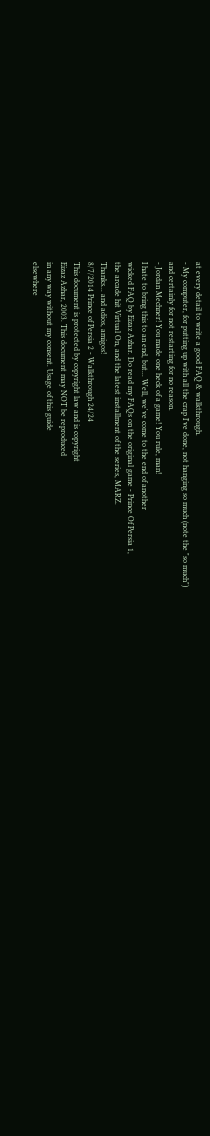at every detail to write a good FAQ & walkthrough.
- My computer, for putting up with all the crap I've done, not hanging so much (note the "so much")
and certainly for not restarting for no reason.
- Jordan Mechner! You made one heck of a game! You rule, man!
I hate to bring this to an end, but... Well, we've come to the end of another
wicked FAQ by Eizaz Azhar. Do read my FAQs on the original game - Prince Of Persia 1,
the arcade hit Virtual On, and the latest installment of the series, MARZ.
Thanks... and adios, amigos!
8/7/2014 Prince of Persia 2 - Walkthrough 24/24
This document is protected by copyright law and is copyright
Eizaz Azhar, 2003. This document may NOT be reproduced
in any way without my consent. Usage of this guide
elsewhere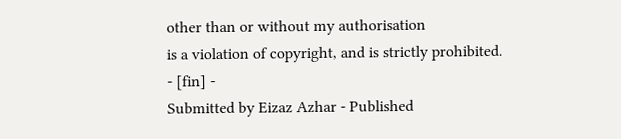other than or without my authorisation
is a violation of copyright, and is strictly prohibited.
- [fin] -
Submitted by Eizaz Azhar - Published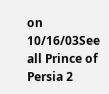on 10/16/03See all Prince of Persia 2